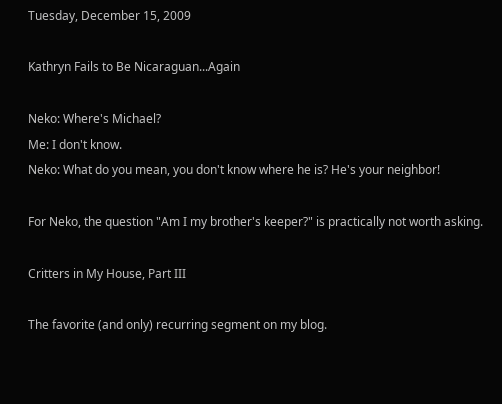Tuesday, December 15, 2009

Kathryn Fails to Be Nicaraguan...Again

Neko: Where's Michael?
Me: I don't know.
Neko: What do you mean, you don't know where he is? He's your neighbor!

For Neko, the question "Am I my brother's keeper?" is practically not worth asking.

Critters in My House, Part III

The favorite (and only) recurring segment on my blog.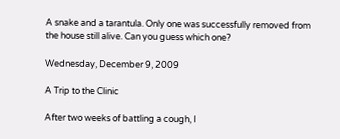A snake and a tarantula. Only one was successfully removed from the house still alive. Can you guess which one?

Wednesday, December 9, 2009

A Trip to the Clinic

After two weeks of battling a cough, I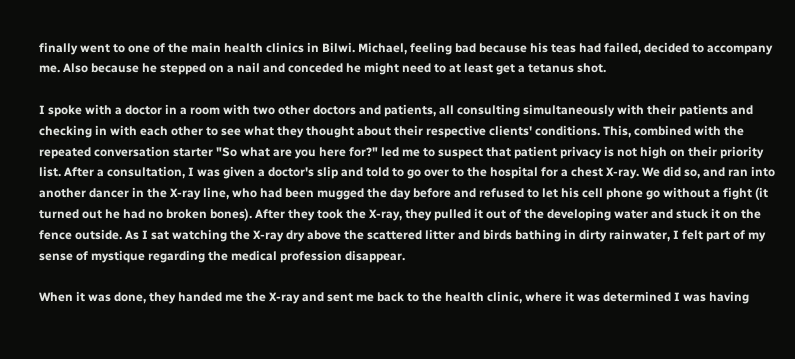finally went to one of the main health clinics in Bilwi. Michael, feeling bad because his teas had failed, decided to accompany me. Also because he stepped on a nail and conceded he might need to at least get a tetanus shot.

I spoke with a doctor in a room with two other doctors and patients, all consulting simultaneously with their patients and checking in with each other to see what they thought about their respective clients' conditions. This, combined with the repeated conversation starter "So what are you here for?" led me to suspect that patient privacy is not high on their priority list. After a consultation, I was given a doctor's slip and told to go over to the hospital for a chest X-ray. We did so, and ran into another dancer in the X-ray line, who had been mugged the day before and refused to let his cell phone go without a fight (it turned out he had no broken bones). After they took the X-ray, they pulled it out of the developing water and stuck it on the fence outside. As I sat watching the X-ray dry above the scattered litter and birds bathing in dirty rainwater, I felt part of my sense of mystique regarding the medical profession disappear.

When it was done, they handed me the X-ray and sent me back to the health clinic, where it was determined I was having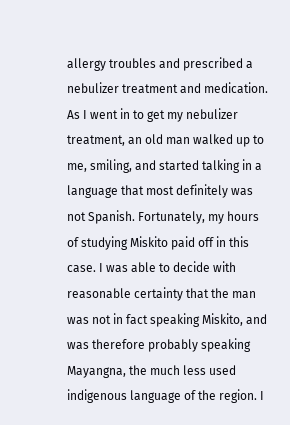allergy troubles and prescribed a nebulizer treatment and medication. As I went in to get my nebulizer treatment, an old man walked up to me, smiling, and started talking in a language that most definitely was not Spanish. Fortunately, my hours of studying Miskito paid off in this case. I was able to decide with reasonable certainty that the man was not in fact speaking Miskito, and was therefore probably speaking Mayangna, the much less used indigenous language of the region. I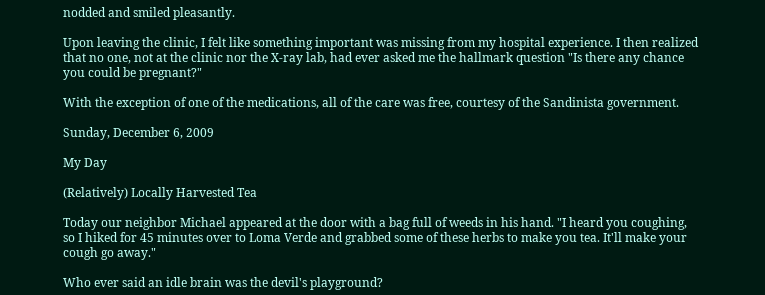nodded and smiled pleasantly.

Upon leaving the clinic, I felt like something important was missing from my hospital experience. I then realized that no one, not at the clinic nor the X-ray lab, had ever asked me the hallmark question "Is there any chance you could be pregnant?"

With the exception of one of the medications, all of the care was free, courtesy of the Sandinista government.

Sunday, December 6, 2009

My Day

(Relatively) Locally Harvested Tea

Today our neighbor Michael appeared at the door with a bag full of weeds in his hand. "I heard you coughing, so I hiked for 45 minutes over to Loma Verde and grabbed some of these herbs to make you tea. It'll make your cough go away."

Who ever said an idle brain was the devil's playground?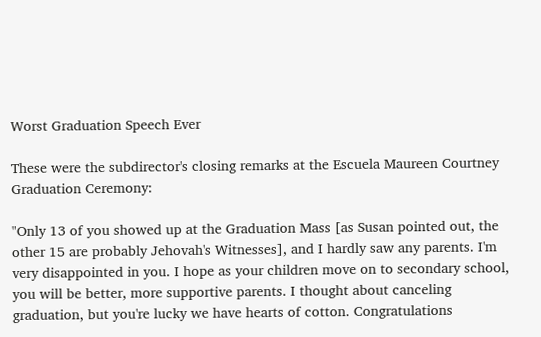Worst Graduation Speech Ever

These were the subdirector's closing remarks at the Escuela Maureen Courtney Graduation Ceremony:

"Only 13 of you showed up at the Graduation Mass [as Susan pointed out, the other 15 are probably Jehovah's Witnesses], and I hardly saw any parents. I'm very disappointed in you. I hope as your children move on to secondary school, you will be better, more supportive parents. I thought about canceling graduation, but you're lucky we have hearts of cotton. Congratulations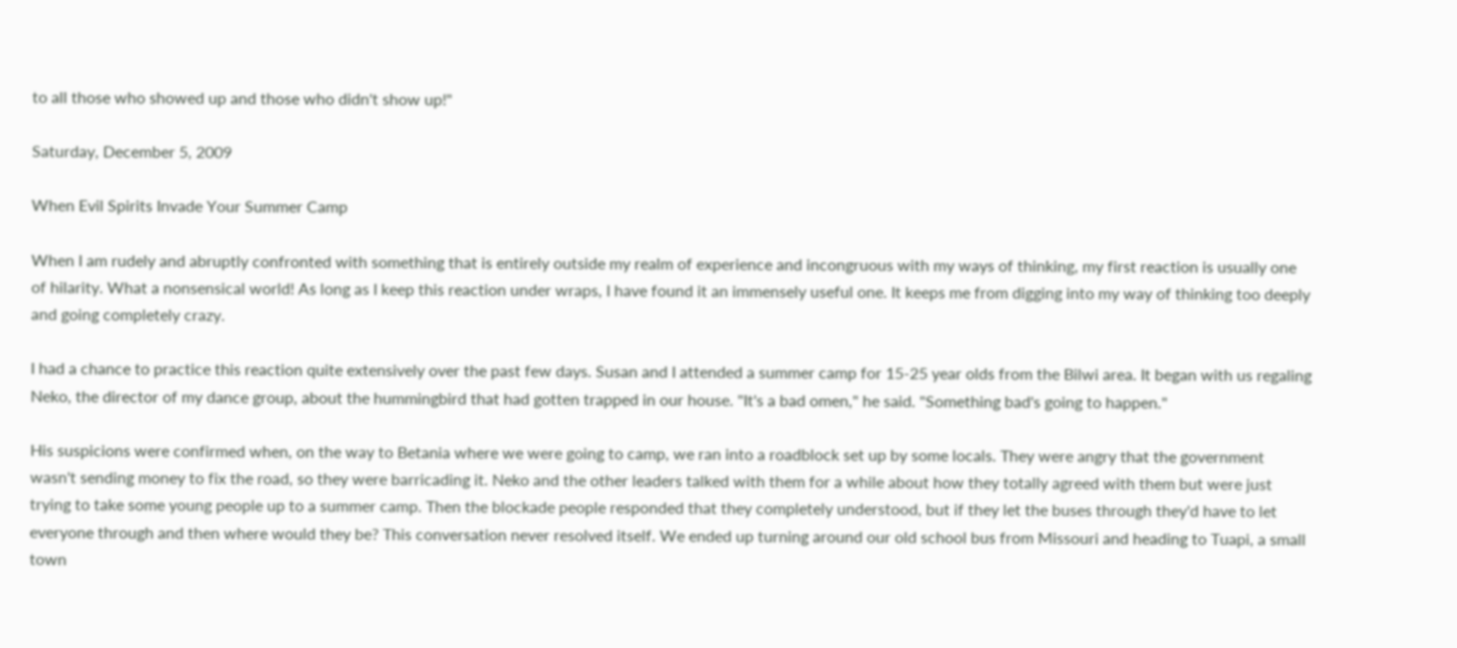to all those who showed up and those who didn't show up!"

Saturday, December 5, 2009

When Evil Spirits Invade Your Summer Camp

When I am rudely and abruptly confronted with something that is entirely outside my realm of experience and incongruous with my ways of thinking, my first reaction is usually one of hilarity. What a nonsensical world! As long as I keep this reaction under wraps, I have found it an immensely useful one. It keeps me from digging into my way of thinking too deeply and going completely crazy.

I had a chance to practice this reaction quite extensively over the past few days. Susan and I attended a summer camp for 15-25 year olds from the Bilwi area. It began with us regaling Neko, the director of my dance group, about the hummingbird that had gotten trapped in our house. "It's a bad omen," he said. "Something bad's going to happen."

His suspicions were confirmed when, on the way to Betania where we were going to camp, we ran into a roadblock set up by some locals. They were angry that the government wasn't sending money to fix the road, so they were barricading it. Neko and the other leaders talked with them for a while about how they totally agreed with them but were just trying to take some young people up to a summer camp. Then the blockade people responded that they completely understood, but if they let the buses through they'd have to let everyone through and then where would they be? This conversation never resolved itself. We ended up turning around our old school bus from Missouri and heading to Tuapi, a small town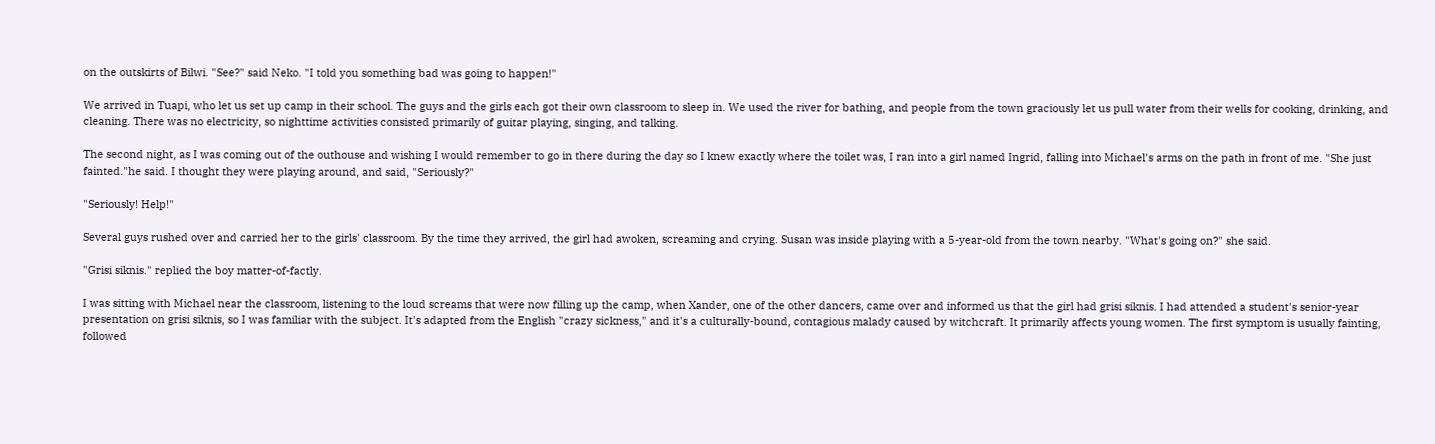on the outskirts of Bilwi. "See?" said Neko. "I told you something bad was going to happen!"

We arrived in Tuapi, who let us set up camp in their school. The guys and the girls each got their own classroom to sleep in. We used the river for bathing, and people from the town graciously let us pull water from their wells for cooking, drinking, and cleaning. There was no electricity, so nighttime activities consisted primarily of guitar playing, singing, and talking.

The second night, as I was coming out of the outhouse and wishing I would remember to go in there during the day so I knew exactly where the toilet was, I ran into a girl named Ingrid, falling into Michael's arms on the path in front of me. "She just fainted."he said. I thought they were playing around, and said, "Seriously?"

"Seriously! Help!"

Several guys rushed over and carried her to the girls' classroom. By the time they arrived, the girl had awoken, screaming and crying. Susan was inside playing with a 5-year-old from the town nearby. "What's going on?" she said.

"Grisi siknis." replied the boy matter-of-factly.

I was sitting with Michael near the classroom, listening to the loud screams that were now filling up the camp, when Xander, one of the other dancers, came over and informed us that the girl had grisi siknis. I had attended a student's senior-year presentation on grisi siknis, so I was familiar with the subject. It's adapted from the English "crazy sickness," and it's a culturally-bound, contagious malady caused by witchcraft. It primarily affects young women. The first symptom is usually fainting, followed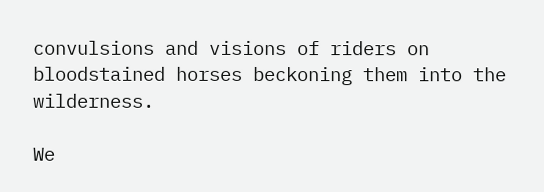convulsions and visions of riders on bloodstained horses beckoning them into the wilderness.

We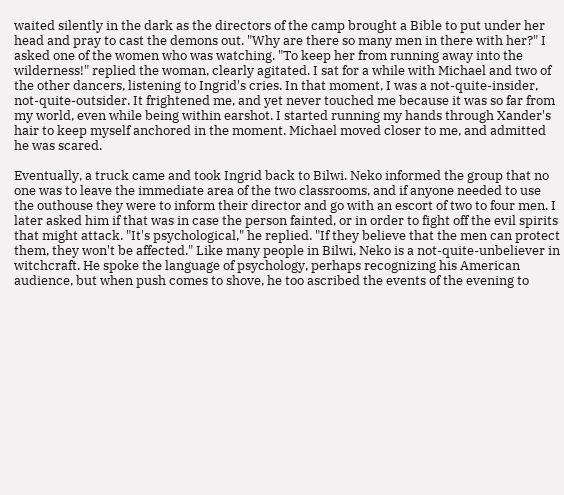waited silently in the dark as the directors of the camp brought a Bible to put under her head and pray to cast the demons out. "Why are there so many men in there with her?" I asked one of the women who was watching. "To keep her from running away into the wilderness!" replied the woman, clearly agitated. I sat for a while with Michael and two of the other dancers, listening to Ingrid's cries. In that moment, I was a not-quite-insider, not-quite-outsider. It frightened me, and yet never touched me because it was so far from my world, even while being within earshot. I started running my hands through Xander's hair to keep myself anchored in the moment. Michael moved closer to me, and admitted he was scared.

Eventually, a truck came and took Ingrid back to Bilwi. Neko informed the group that no one was to leave the immediate area of the two classrooms, and if anyone needed to use the outhouse they were to inform their director and go with an escort of two to four men. I later asked him if that was in case the person fainted, or in order to fight off the evil spirits that might attack. "It's psychological," he replied. "If they believe that the men can protect them, they won't be affected." Like many people in Bilwi, Neko is a not-quite-unbeliever in witchcraft. He spoke the language of psychology, perhaps recognizing his American audience, but when push comes to shove, he too ascribed the events of the evening to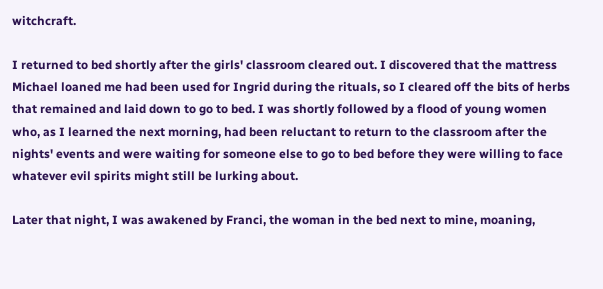witchcraft.

I returned to bed shortly after the girls' classroom cleared out. I discovered that the mattress Michael loaned me had been used for Ingrid during the rituals, so I cleared off the bits of herbs that remained and laid down to go to bed. I was shortly followed by a flood of young women who, as I learned the next morning, had been reluctant to return to the classroom after the nights' events and were waiting for someone else to go to bed before they were willing to face whatever evil spirits might still be lurking about.

Later that night, I was awakened by Franci, the woman in the bed next to mine, moaning,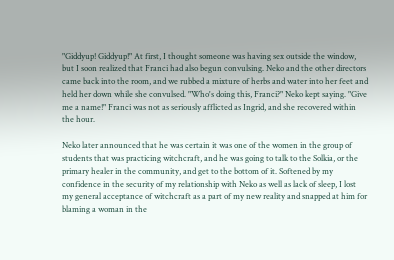"Giddyup! Giddyup!" At first, I thought someone was having sex outside the window, but I soon realized that Franci had also begun convulsing. Neko and the other directors came back into the room, and we rubbed a mixture of herbs and water into her feet and held her down while she convulsed. "Who's doing this, Franci?" Neko kept saying. "Give me a name!" Franci was not as seriously afflicted as Ingrid, and she recovered within the hour.

Neko later announced that he was certain it was one of the women in the group of students that was practicing witchcraft, and he was going to talk to the Solkia, or the primary healer in the community, and get to the bottom of it. Softened by my confidence in the security of my relationship with Neko as well as lack of sleep, I lost my general acceptance of witchcraft as a part of my new reality and snapped at him for blaming a woman in the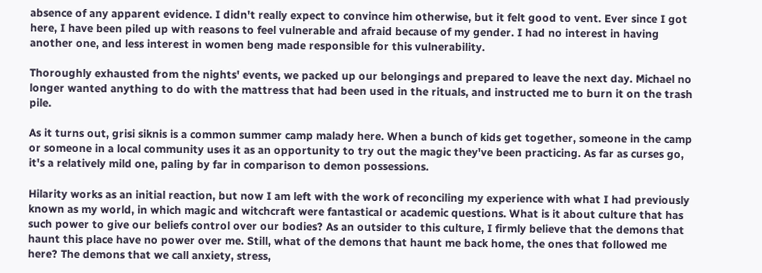absence of any apparent evidence. I didn't really expect to convince him otherwise, but it felt good to vent. Ever since I got here, I have been piled up with reasons to feel vulnerable and afraid because of my gender. I had no interest in having another one, and less interest in women beng made responsible for this vulnerability.

Thoroughly exhausted from the nights' events, we packed up our belongings and prepared to leave the next day. Michael no longer wanted anything to do with the mattress that had been used in the rituals, and instructed me to burn it on the trash pile.

As it turns out, grisi siknis is a common summer camp malady here. When a bunch of kids get together, someone in the camp or someone in a local community uses it as an opportunity to try out the magic they've been practicing. As far as curses go, it's a relatively mild one, paling by far in comparison to demon possessions.

Hilarity works as an initial reaction, but now I am left with the work of reconciling my experience with what I had previously known as my world, in which magic and witchcraft were fantastical or academic questions. What is it about culture that has such power to give our beliefs control over our bodies? As an outsider to this culture, I firmly believe that the demons that haunt this place have no power over me. Still, what of the demons that haunt me back home, the ones that followed me here? The demons that we call anxiety, stress,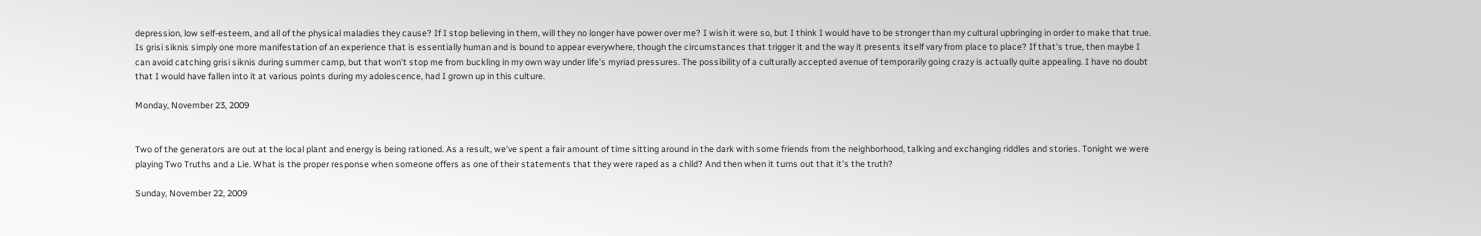depression, low self-esteem, and all of the physical maladies they cause? If I stop believing in them, will they no longer have power over me? I wish it were so, but I think I would have to be stronger than my cultural upbringing in order to make that true. Is grisi siknis simply one more manifestation of an experience that is essentially human and is bound to appear everywhere, though the circumstances that trigger it and the way it presents itself vary from place to place? If that's true, then maybe I can avoid catching grisi siknis during summer camp, but that won't stop me from buckling in my own way under life's myriad pressures. The possibility of a culturally accepted avenue of temporarily going crazy is actually quite appealing. I have no doubt that I would have fallen into it at various points during my adolescence, had I grown up in this culture.

Monday, November 23, 2009


Two of the generators are out at the local plant and energy is being rationed. As a result, we've spent a fair amount of time sitting around in the dark with some friends from the neighborhood, talking and exchanging riddles and stories. Tonight we were playing Two Truths and a Lie. What is the proper response when someone offers as one of their statements that they were raped as a child? And then when it turns out that it's the truth?

Sunday, November 22, 2009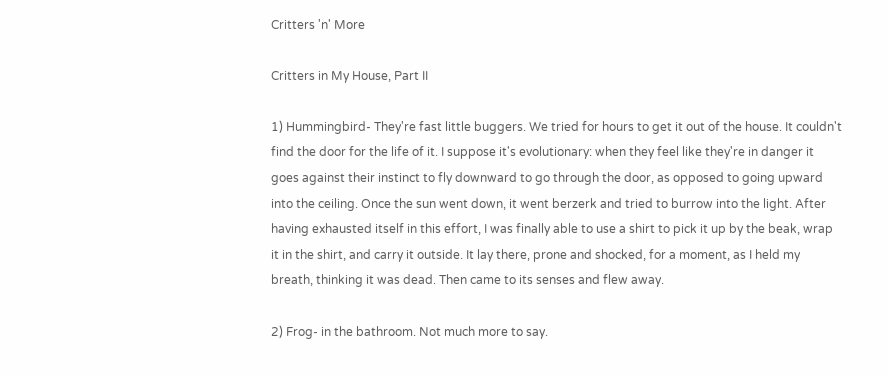Critters 'n' More

Critters in My House, Part II

1) Hummingbird- They're fast little buggers. We tried for hours to get it out of the house. It couldn't find the door for the life of it. I suppose it's evolutionary: when they feel like they're in danger it goes against their instinct to fly downward to go through the door, as opposed to going upward into the ceiling. Once the sun went down, it went berzerk and tried to burrow into the light. After having exhausted itself in this effort, I was finally able to use a shirt to pick it up by the beak, wrap it in the shirt, and carry it outside. It lay there, prone and shocked, for a moment, as I held my breath, thinking it was dead. Then came to its senses and flew away.

2) Frog- in the bathroom. Not much more to say.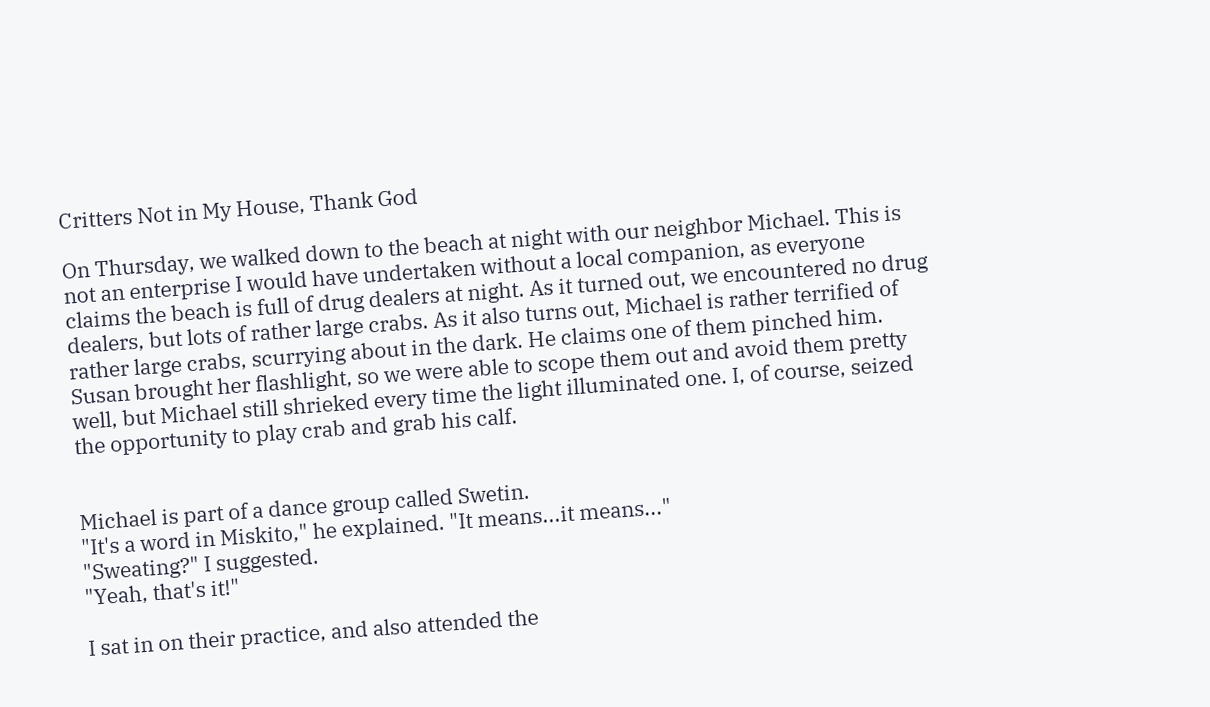Critters Not in My House, Thank God

On Thursday, we walked down to the beach at night with our neighbor Michael. This is not an enterprise I would have undertaken without a local companion, as everyone claims the beach is full of drug dealers at night. As it turned out, we encountered no drug dealers, but lots of rather large crabs. As it also turns out, Michael is rather terrified of rather large crabs, scurrying about in the dark. He claims one of them pinched him. Susan brought her flashlight, so we were able to scope them out and avoid them pretty well, but Michael still shrieked every time the light illuminated one. I, of course, seized the opportunity to play crab and grab his calf.


Michael is part of a dance group called Swetin.
"It's a word in Miskito," he explained. "It means...it means..."
"Sweating?" I suggested.
"Yeah, that's it!"

I sat in on their practice, and also attended the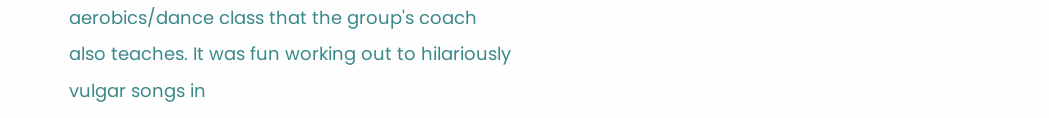aerobics/dance class that the group's coach also teaches. It was fun working out to hilariously vulgar songs in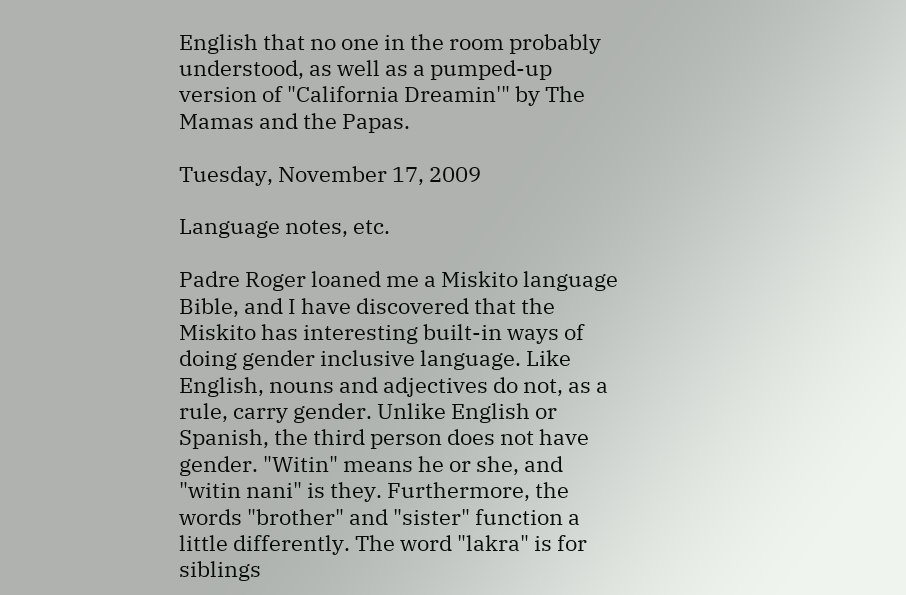English that no one in the room probably understood, as well as a pumped-up version of "California Dreamin'" by The Mamas and the Papas.

Tuesday, November 17, 2009

Language notes, etc.

Padre Roger loaned me a Miskito language Bible, and I have discovered that the Miskito has interesting built-in ways of doing gender inclusive language. Like English, nouns and adjectives do not, as a rule, carry gender. Unlike English or Spanish, the third person does not have gender. "Witin" means he or she, and "witin nani" is they. Furthermore, the words "brother" and "sister" function a little differently. The word "lakra" is for siblings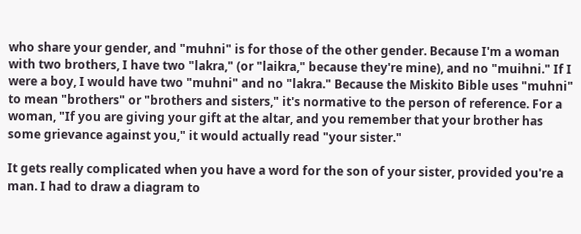who share your gender, and "muhni" is for those of the other gender. Because I'm a woman with two brothers, I have two "lakra," (or "laikra," because they're mine), and no "muihni." If I were a boy, I would have two "muhni" and no "lakra." Because the Miskito Bible uses "muhni" to mean "brothers" or "brothers and sisters," it's normative to the person of reference. For a woman, "If you are giving your gift at the altar, and you remember that your brother has some grievance against you," it would actually read "your sister."

It gets really complicated when you have a word for the son of your sister, provided you're a man. I had to draw a diagram to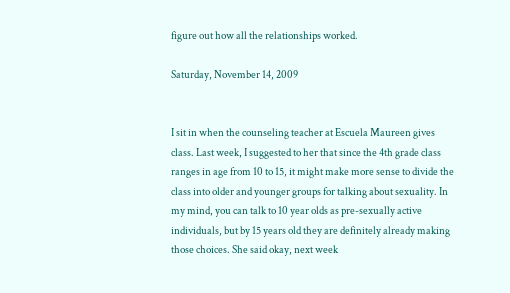figure out how all the relationships worked.

Saturday, November 14, 2009


I sit in when the counseling teacher at Escuela Maureen gives class. Last week, I suggested to her that since the 4th grade class ranges in age from 10 to 15, it might make more sense to divide the class into older and younger groups for talking about sexuality. In my mind, you can talk to 10 year olds as pre-sexually active individuals, but by 15 years old they are definitely already making those choices. She said okay, next week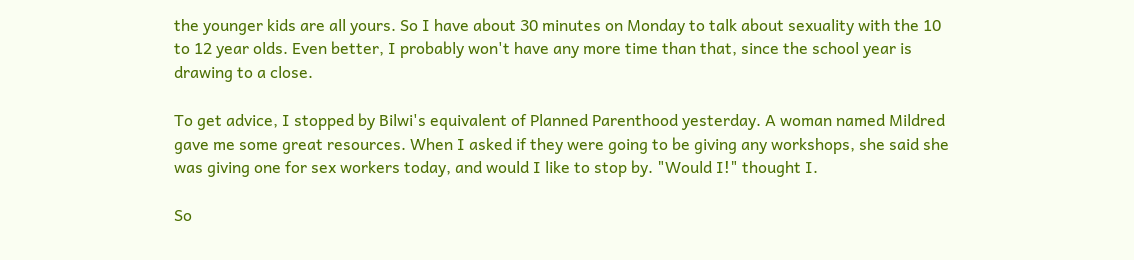the younger kids are all yours. So I have about 30 minutes on Monday to talk about sexuality with the 10 to 12 year olds. Even better, I probably won't have any more time than that, since the school year is drawing to a close.

To get advice, I stopped by Bilwi's equivalent of Planned Parenthood yesterday. A woman named Mildred gave me some great resources. When I asked if they were going to be giving any workshops, she said she was giving one for sex workers today, and would I like to stop by. "Would I!" thought I.

So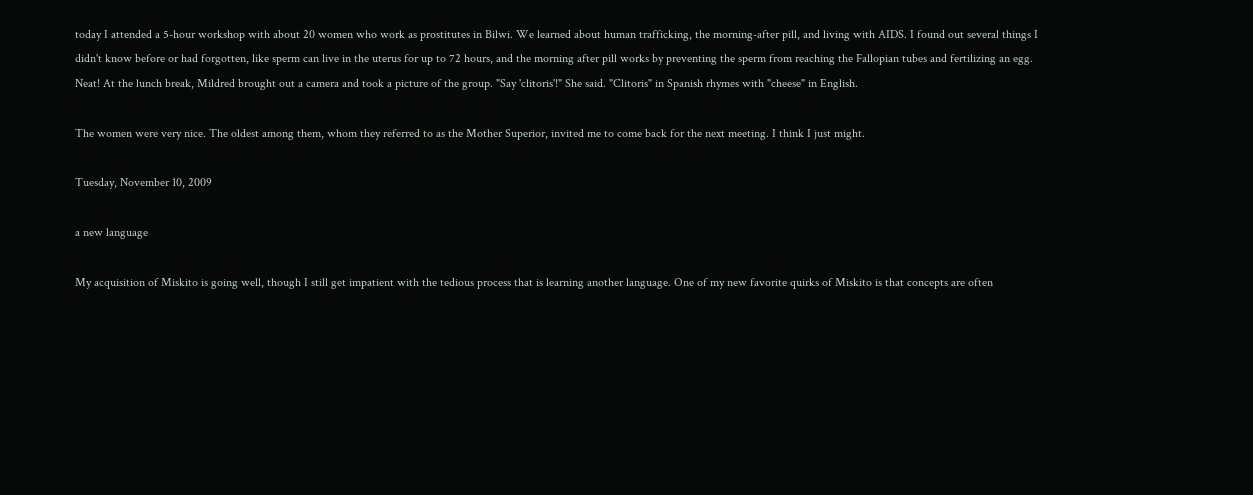today I attended a 5-hour workshop with about 20 women who work as prostitutes in Bilwi. We learned about human trafficking, the morning-after pill, and living with AIDS. I found out several things I didn't know before or had forgotten, like sperm can live in the uterus for up to 72 hours, and the morning after pill works by preventing the sperm from reaching the Fallopian tubes and fertilizing an egg. Neat! At the lunch break, Mildred brought out a camera and took a picture of the group. "Say 'clitoris'!" She said. "Clitoris" in Spanish rhymes with "cheese" in English.

The women were very nice. The oldest among them, whom they referred to as the Mother Superior, invited me to come back for the next meeting. I think I just might.

Tuesday, November 10, 2009

a new language

My acquisition of Miskito is going well, though I still get impatient with the tedious process that is learning another language. One of my new favorite quirks of Miskito is that concepts are often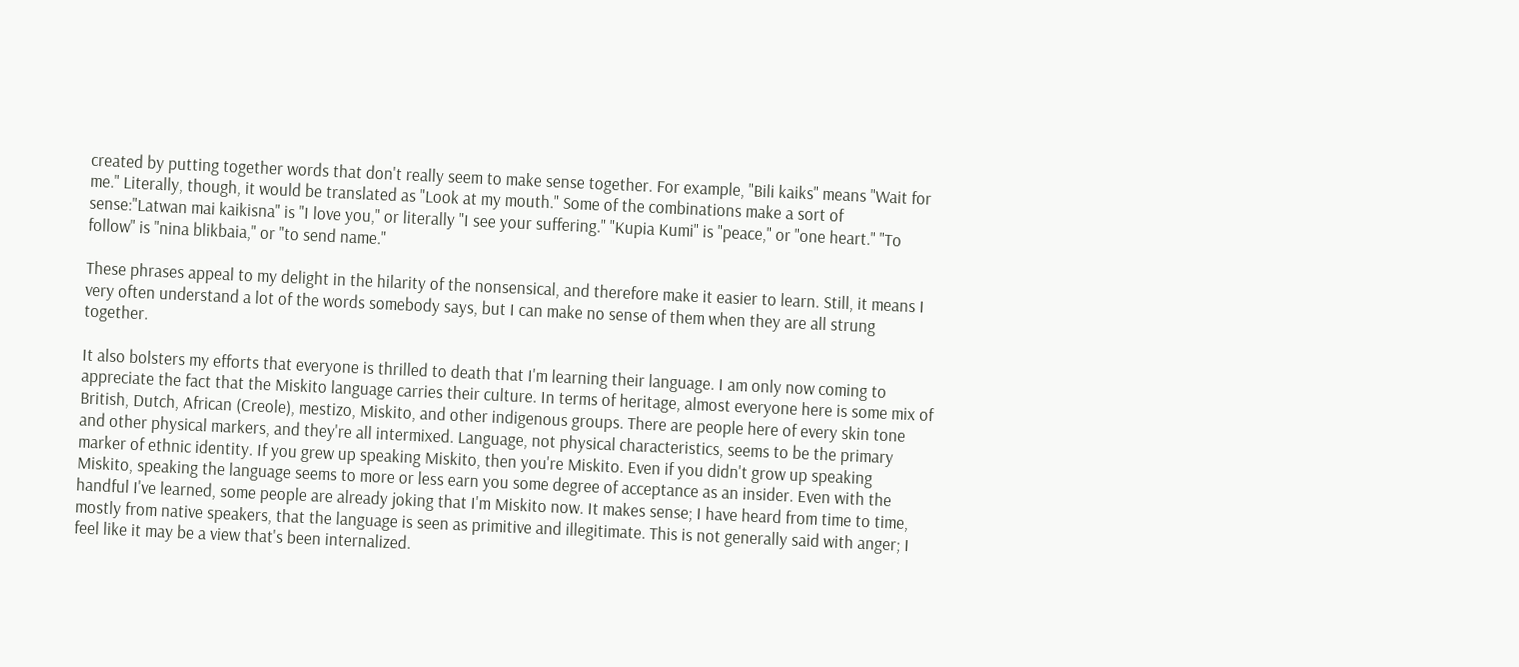created by putting together words that don't really seem to make sense together. For example, "Bili kaiks" means "Wait for me." Literally, though, it would be translated as "Look at my mouth." Some of the combinations make a sort of sense:"Latwan mai kaikisna" is "I love you," or literally "I see your suffering." "Kupia Kumi" is "peace," or "one heart." "To follow" is "nina blikbaia," or "to send name."

These phrases appeal to my delight in the hilarity of the nonsensical, and therefore make it easier to learn. Still, it means I very often understand a lot of the words somebody says, but I can make no sense of them when they are all strung together.

It also bolsters my efforts that everyone is thrilled to death that I'm learning their language. I am only now coming to appreciate the fact that the Miskito language carries their culture. In terms of heritage, almost everyone here is some mix of British, Dutch, African (Creole), mestizo, Miskito, and other indigenous groups. There are people here of every skin tone and other physical markers, and they're all intermixed. Language, not physical characteristics, seems to be the primary marker of ethnic identity. If you grew up speaking Miskito, then you're Miskito. Even if you didn't grow up speaking Miskito, speaking the language seems to more or less earn you some degree of acceptance as an insider. Even with the handful I've learned, some people are already joking that I'm Miskito now. It makes sense; I have heard from time to time, mostly from native speakers, that the language is seen as primitive and illegitimate. This is not generally said with anger; I feel like it may be a view that's been internalized.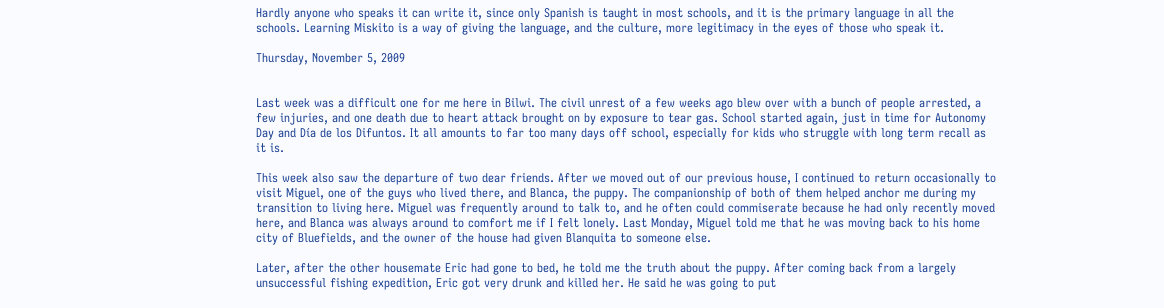Hardly anyone who speaks it can write it, since only Spanish is taught in most schools, and it is the primary language in all the schools. Learning Miskito is a way of giving the language, and the culture, more legitimacy in the eyes of those who speak it.

Thursday, November 5, 2009


Last week was a difficult one for me here in Bilwi. The civil unrest of a few weeks ago blew over with a bunch of people arrested, a few injuries, and one death due to heart attack brought on by exposure to tear gas. School started again, just in time for Autonomy Day and Día de los Difuntos. It all amounts to far too many days off school, especially for kids who struggle with long term recall as it is.

This week also saw the departure of two dear friends. After we moved out of our previous house, I continued to return occasionally to visit Miguel, one of the guys who lived there, and Blanca, the puppy. The companionship of both of them helped anchor me during my transition to living here. Miguel was frequently around to talk to, and he often could commiserate because he had only recently moved here, and Blanca was always around to comfort me if I felt lonely. Last Monday, Miguel told me that he was moving back to his home city of Bluefields, and the owner of the house had given Blanquita to someone else.

Later, after the other housemate Eric had gone to bed, he told me the truth about the puppy. After coming back from a largely unsuccessful fishing expedition, Eric got very drunk and killed her. He said he was going to put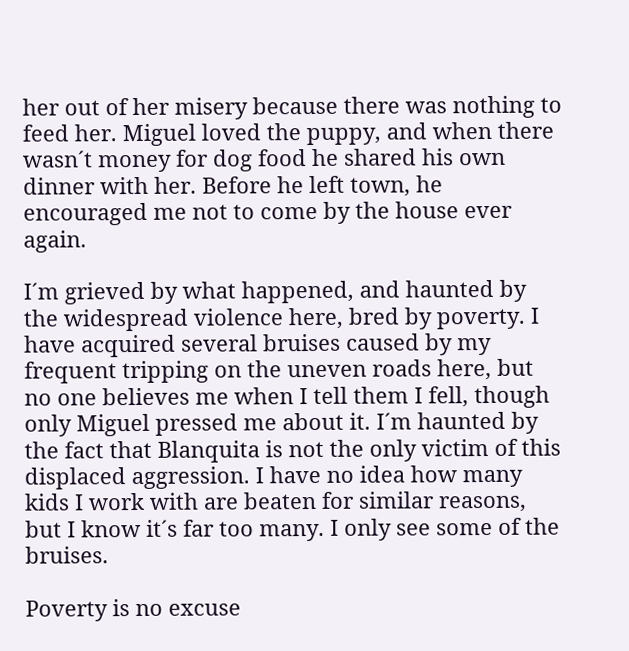her out of her misery because there was nothing to feed her. Miguel loved the puppy, and when there wasn´t money for dog food he shared his own dinner with her. Before he left town, he encouraged me not to come by the house ever again.

I´m grieved by what happened, and haunted by the widespread violence here, bred by poverty. I have acquired several bruises caused by my frequent tripping on the uneven roads here, but no one believes me when I tell them I fell, though only Miguel pressed me about it. I´m haunted by the fact that Blanquita is not the only victim of this displaced aggression. I have no idea how many kids I work with are beaten for similar reasons, but I know it´s far too many. I only see some of the bruises.

Poverty is no excuse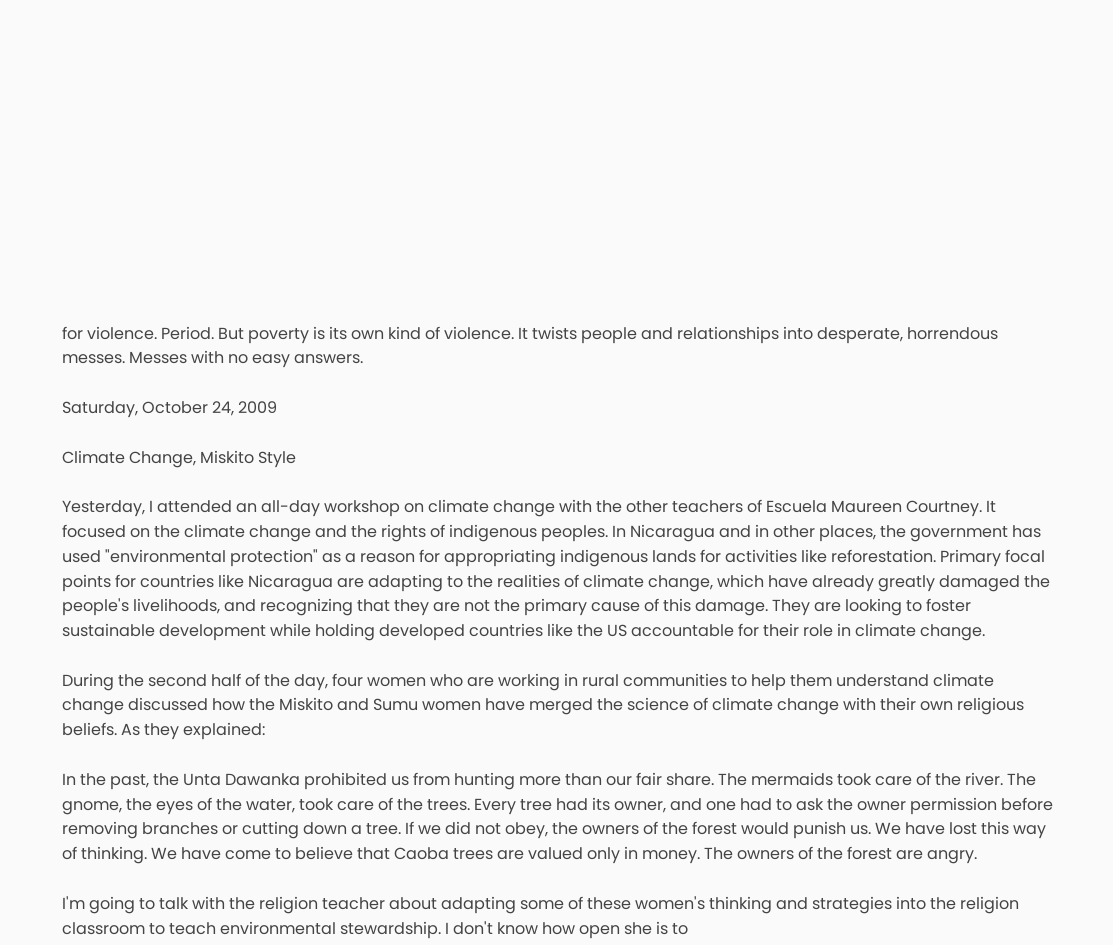for violence. Period. But poverty is its own kind of violence. It twists people and relationships into desperate, horrendous messes. Messes with no easy answers.

Saturday, October 24, 2009

Climate Change, Miskito Style

Yesterday, I attended an all-day workshop on climate change with the other teachers of Escuela Maureen Courtney. It focused on the climate change and the rights of indigenous peoples. In Nicaragua and in other places, the government has used "environmental protection" as a reason for appropriating indigenous lands for activities like reforestation. Primary focal points for countries like Nicaragua are adapting to the realities of climate change, which have already greatly damaged the people's livelihoods, and recognizing that they are not the primary cause of this damage. They are looking to foster sustainable development while holding developed countries like the US accountable for their role in climate change.

During the second half of the day, four women who are working in rural communities to help them understand climate change discussed how the Miskito and Sumu women have merged the science of climate change with their own religious beliefs. As they explained:

In the past, the Unta Dawanka prohibited us from hunting more than our fair share. The mermaids took care of the river. The gnome, the eyes of the water, took care of the trees. Every tree had its owner, and one had to ask the owner permission before removing branches or cutting down a tree. If we did not obey, the owners of the forest would punish us. We have lost this way of thinking. We have come to believe that Caoba trees are valued only in money. The owners of the forest are angry.

I'm going to talk with the religion teacher about adapting some of these women's thinking and strategies into the religion classroom to teach environmental stewardship. I don't know how open she is to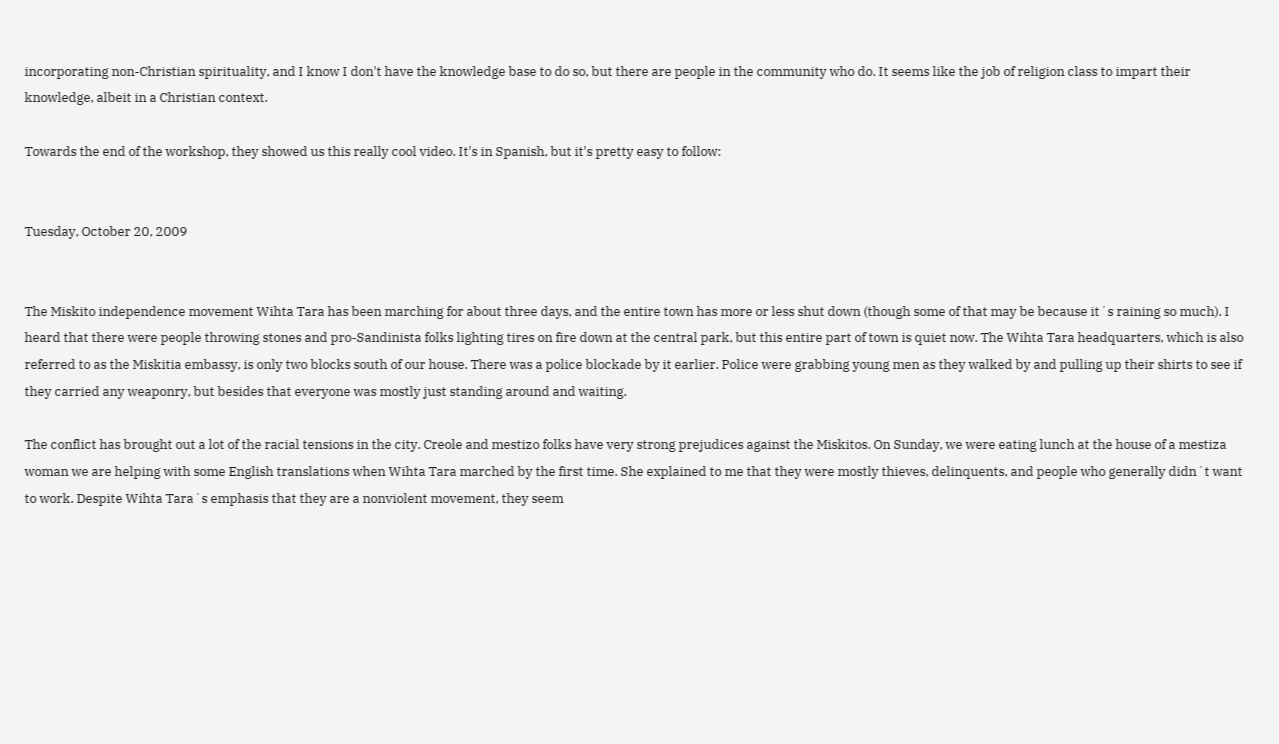incorporating non-Christian spirituality, and I know I don't have the knowledge base to do so, but there are people in the community who do. It seems like the job of religion class to impart their knowledge, albeit in a Christian context.

Towards the end of the workshop, they showed us this really cool video. It's in Spanish, but it's pretty easy to follow:


Tuesday, October 20, 2009


The Miskito independence movement Wihta Tara has been marching for about three days, and the entire town has more or less shut down (though some of that may be because it´s raining so much). I heard that there were people throwing stones and pro-Sandinista folks lighting tires on fire down at the central park, but this entire part of town is quiet now. The Wihta Tara headquarters, which is also referred to as the Miskitia embassy, is only two blocks south of our house. There was a police blockade by it earlier. Police were grabbing young men as they walked by and pulling up their shirts to see if they carried any weaponry, but besides that everyone was mostly just standing around and waiting.

The conflict has brought out a lot of the racial tensions in the city. Creole and mestizo folks have very strong prejudices against the Miskitos. On Sunday, we were eating lunch at the house of a mestiza woman we are helping with some English translations when Wihta Tara marched by the first time. She explained to me that they were mostly thieves, delinquents, and people who generally didn´t want to work. Despite Wihta Tara´s emphasis that they are a nonviolent movement, they seem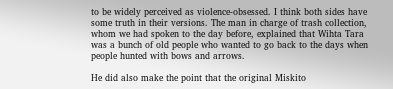to be widely perceived as violence-obsessed. I think both sides have some truth in their versions. The man in charge of trash collection, whom we had spoken to the day before, explained that Wihta Tara was a bunch of old people who wanted to go back to the days when people hunted with bows and arrows.

He did also make the point that the original Miskito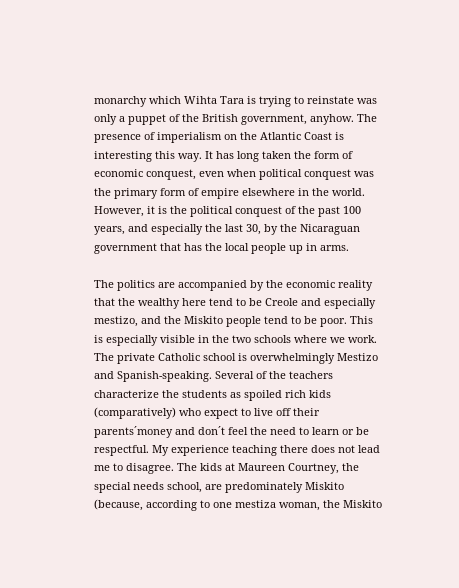monarchy which Wihta Tara is trying to reinstate was only a puppet of the British government, anyhow. The presence of imperialism on the Atlantic Coast is interesting this way. It has long taken the form of economic conquest, even when political conquest was the primary form of empire elsewhere in the world. However, it is the political conquest of the past 100 years, and especially the last 30, by the Nicaraguan government that has the local people up in arms.

The politics are accompanied by the economic reality that the wealthy here tend to be Creole and especially mestizo, and the Miskito people tend to be poor. This is especially visible in the two schools where we work. The private Catholic school is overwhelmingly Mestizo and Spanish-speaking. Several of the teachers characterize the students as spoiled rich kids (comparatively) who expect to live off their parents´money and don´t feel the need to learn or be respectful. My experience teaching there does not lead me to disagree. The kids at Maureen Courtney, the special needs school, are predominately Miskito (because, according to one mestiza woman, the Miskito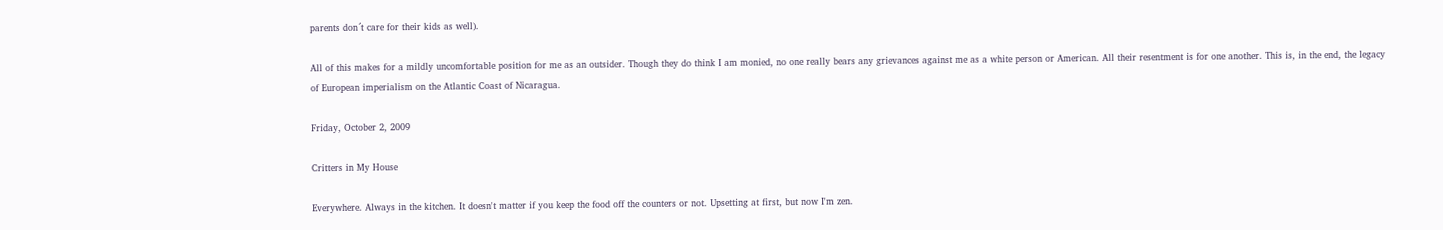parents don´t care for their kids as well).

All of this makes for a mildly uncomfortable position for me as an outsider. Though they do think I am monied, no one really bears any grievances against me as a white person or American. All their resentment is for one another. This is, in the end, the legacy of European imperialism on the Atlantic Coast of Nicaragua.

Friday, October 2, 2009

Critters in My House

Everywhere. Always in the kitchen. It doesn't matter if you keep the food off the counters or not. Upsetting at first, but now I'm zen.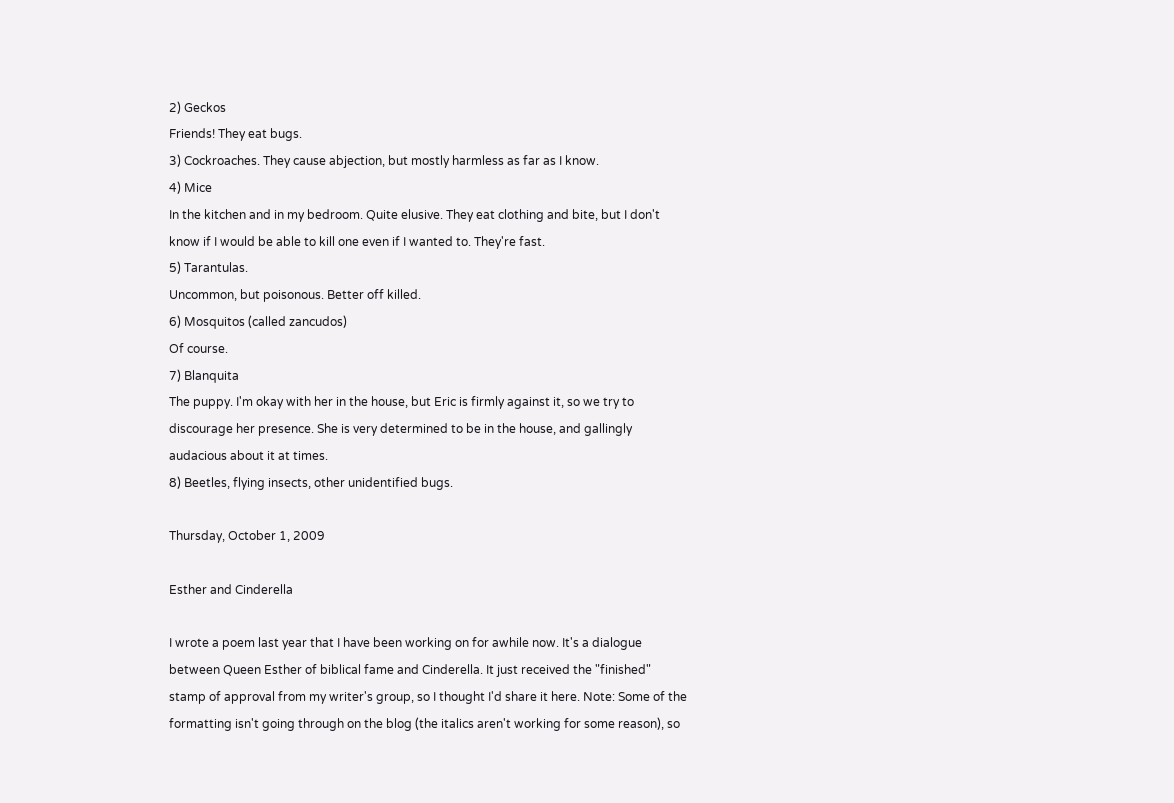2) Geckos
Friends! They eat bugs.
3) Cockroaches. They cause abjection, but mostly harmless as far as I know.
4) Mice
In the kitchen and in my bedroom. Quite elusive. They eat clothing and bite, but I don't know if I would be able to kill one even if I wanted to. They're fast.
5) Tarantulas.
Uncommon, but poisonous. Better off killed.
6) Mosquitos (called zancudos)
Of course.
7) Blanquita
The puppy. I'm okay with her in the house, but Eric is firmly against it, so we try to discourage her presence. She is very determined to be in the house, and gallingly audacious about it at times.
8) Beetles, flying insects, other unidentified bugs.

Thursday, October 1, 2009

Esther and Cinderella

I wrote a poem last year that I have been working on for awhile now. It's a dialogue between Queen Esther of biblical fame and Cinderella. It just received the "finished" stamp of approval from my writer's group, so I thought I'd share it here. Note: Some of the formatting isn't going through on the blog (the italics aren't working for some reason), so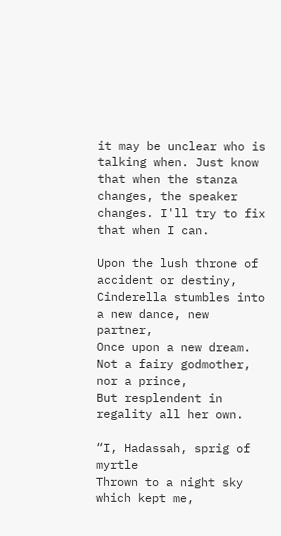it may be unclear who is talking when. Just know that when the stanza changes, the speaker changes. I'll try to fix that when I can.

Upon the lush throne of accident or destiny,
Cinderella stumbles into a new dance, new partner,
Once upon a new dream.
Not a fairy godmother, nor a prince,
But resplendent in regality all her own.

“I, Hadassah, sprig of myrtle
Thrown to a night sky which kept me,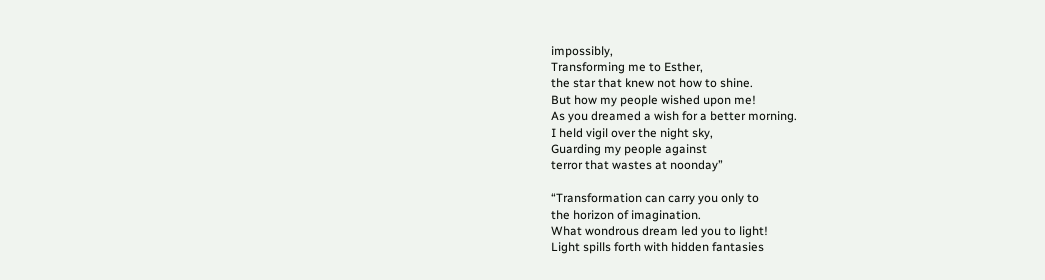impossibly,
Transforming me to Esther,
the star that knew not how to shine.
But how my people wished upon me!
As you dreamed a wish for a better morning.
I held vigil over the night sky,
Guarding my people against
terror that wastes at noonday”

“Transformation can carry you only to
the horizon of imagination.
What wondrous dream led you to light!
Light spills forth with hidden fantasies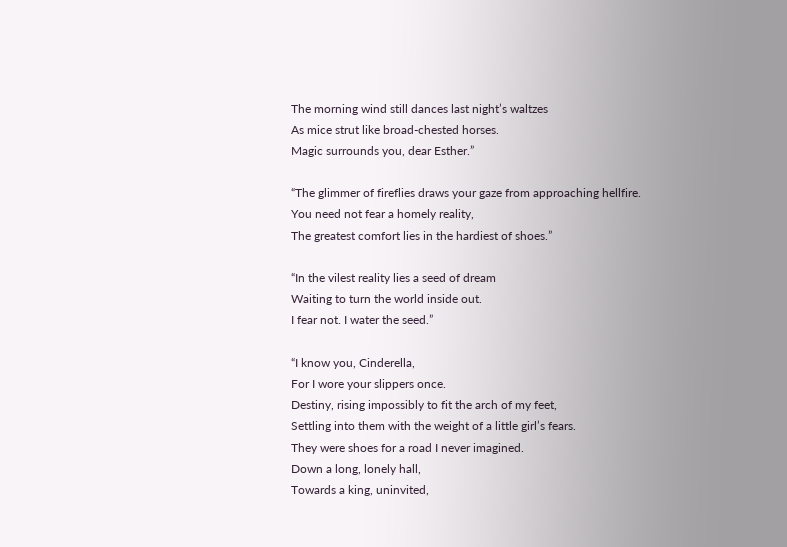The morning wind still dances last night’s waltzes
As mice strut like broad-chested horses.
Magic surrounds you, dear Esther.”

“The glimmer of fireflies draws your gaze from approaching hellfire.
You need not fear a homely reality,
The greatest comfort lies in the hardiest of shoes.”

“In the vilest reality lies a seed of dream
Waiting to turn the world inside out.
I fear not. I water the seed.”

“I know you, Cinderella,
For I wore your slippers once.
Destiny, rising impossibly to fit the arch of my feet,
Settling into them with the weight of a little girl’s fears.
They were shoes for a road I never imagined.
Down a long, lonely hall,
Towards a king, uninvited,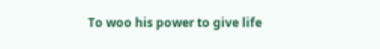To woo his power to give life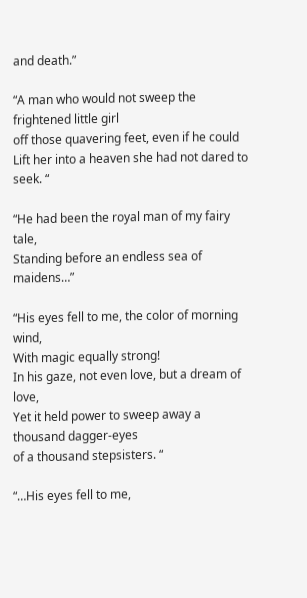and death.”

“A man who would not sweep the frightened little girl
off those quavering feet, even if he could
Lift her into a heaven she had not dared to seek. “

“He had been the royal man of my fairy tale,
Standing before an endless sea of maidens…”

“His eyes fell to me, the color of morning wind,
With magic equally strong!
In his gaze, not even love, but a dream of love,
Yet it held power to sweep away a thousand dagger-eyes
of a thousand stepsisters. “

“…His eyes fell to me,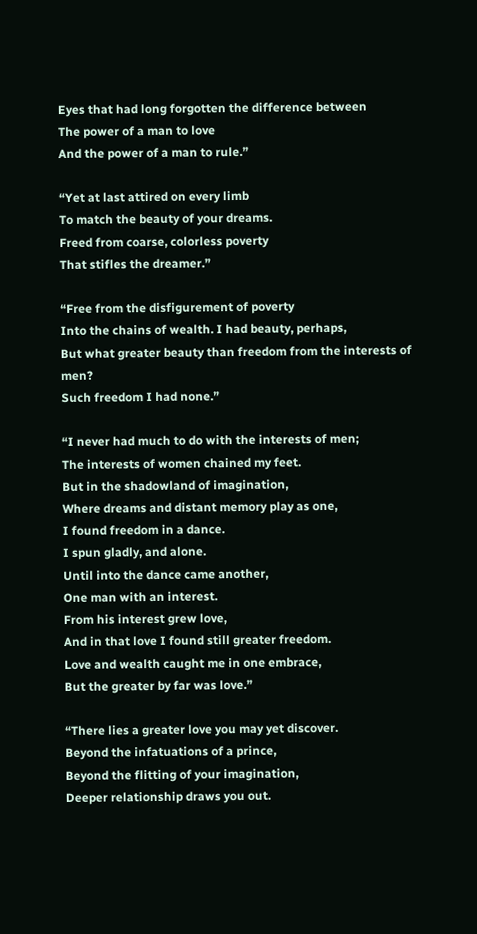Eyes that had long forgotten the difference between
The power of a man to love
And the power of a man to rule.”

“Yet at last attired on every limb
To match the beauty of your dreams.
Freed from coarse, colorless poverty
That stifles the dreamer.”

“Free from the disfigurement of poverty
Into the chains of wealth. I had beauty, perhaps,
But what greater beauty than freedom from the interests of men?
Such freedom I had none.”

“I never had much to do with the interests of men;
The interests of women chained my feet.
But in the shadowland of imagination,
Where dreams and distant memory play as one,
I found freedom in a dance.
I spun gladly, and alone.
Until into the dance came another,
One man with an interest.
From his interest grew love,
And in that love I found still greater freedom.
Love and wealth caught me in one embrace,
But the greater by far was love.”

“There lies a greater love you may yet discover.
Beyond the infatuations of a prince,
Beyond the flitting of your imagination,
Deeper relationship draws you out.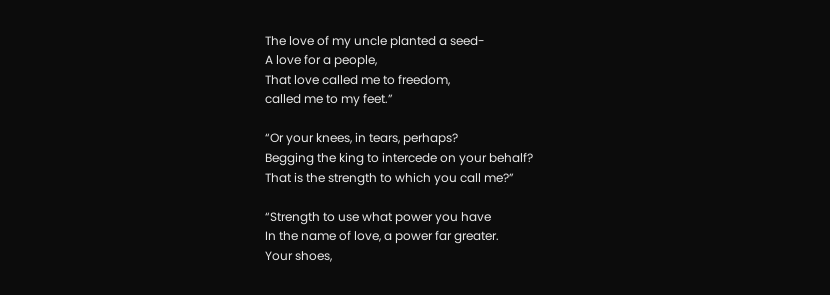The love of my uncle planted a seed-
A love for a people,
That love called me to freedom,
called me to my feet.”

“Or your knees, in tears, perhaps?
Begging the king to intercede on your behalf?
That is the strength to which you call me?”

“Strength to use what power you have
In the name of love, a power far greater.
Your shoes,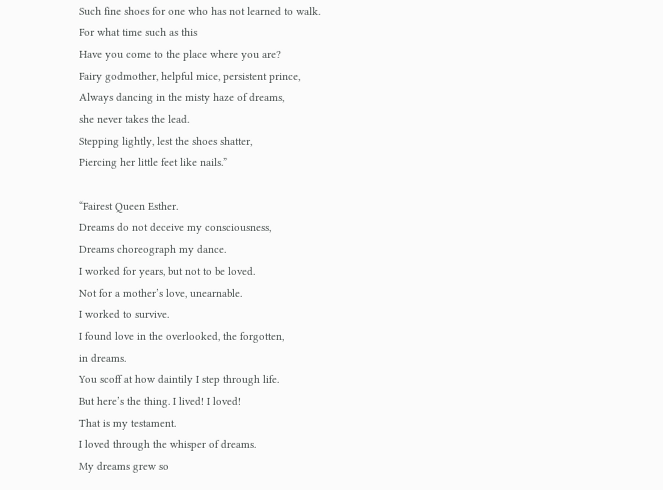Such fine shoes for one who has not learned to walk.
For what time such as this
Have you come to the place where you are?
Fairy godmother, helpful mice, persistent prince,
Always dancing in the misty haze of dreams,
she never takes the lead.
Stepping lightly, lest the shoes shatter,
Piercing her little feet like nails.”

“Fairest Queen Esther.
Dreams do not deceive my consciousness,
Dreams choreograph my dance.
I worked for years, but not to be loved.
Not for a mother’s love, unearnable.
I worked to survive.
I found love in the overlooked, the forgotten,
in dreams.
You scoff at how daintily I step through life.
But here’s the thing. I lived! I loved!
That is my testament.
I loved through the whisper of dreams.
My dreams grew so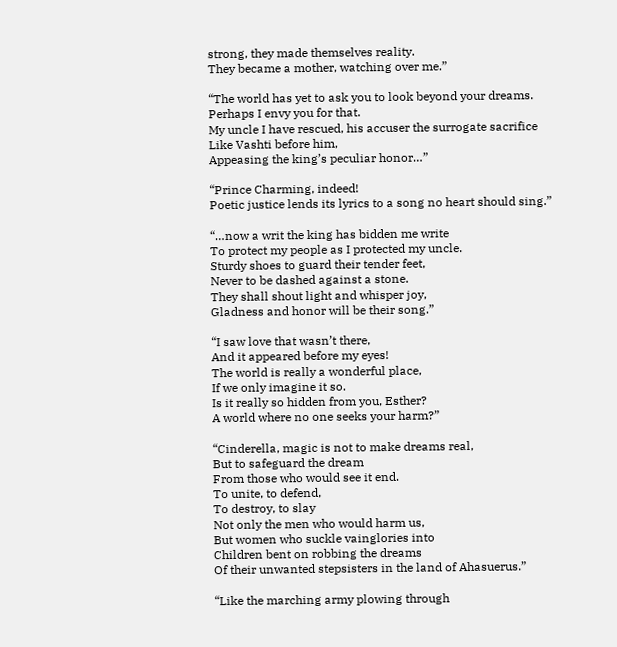strong, they made themselves reality.
They became a mother, watching over me.”

“The world has yet to ask you to look beyond your dreams.
Perhaps I envy you for that.
My uncle I have rescued, his accuser the surrogate sacrifice
Like Vashti before him,
Appeasing the king’s peculiar honor…”

“Prince Charming, indeed!
Poetic justice lends its lyrics to a song no heart should sing.”

“…now a writ the king has bidden me write
To protect my people as I protected my uncle.
Sturdy shoes to guard their tender feet,
Never to be dashed against a stone.
They shall shout light and whisper joy,
Gladness and honor will be their song.”

“I saw love that wasn’t there,
And it appeared before my eyes!
The world is really a wonderful place,
If we only imagine it so.
Is it really so hidden from you, Esther?
A world where no one seeks your harm?”

“Cinderella, magic is not to make dreams real,
But to safeguard the dream
From those who would see it end.
To unite, to defend,
To destroy, to slay
Not only the men who would harm us,
But women who suckle vainglories into
Children bent on robbing the dreams
Of their unwanted stepsisters in the land of Ahasuerus.”

“Like the marching army plowing through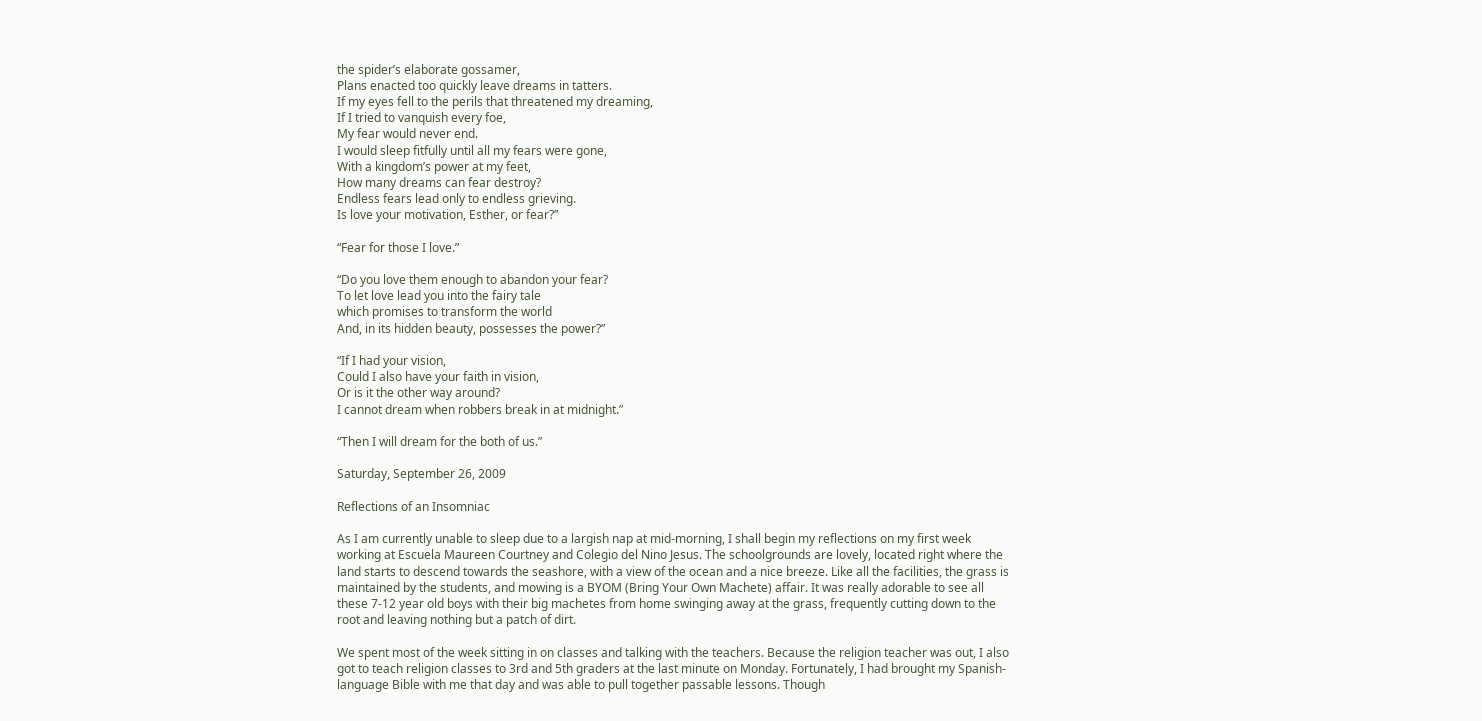the spider’s elaborate gossamer,
Plans enacted too quickly leave dreams in tatters.
If my eyes fell to the perils that threatened my dreaming,
If I tried to vanquish every foe,
My fear would never end.
I would sleep fitfully until all my fears were gone,
With a kingdom’s power at my feet,
How many dreams can fear destroy?
Endless fears lead only to endless grieving.
Is love your motivation, Esther, or fear?”

“Fear for those I love.”

“Do you love them enough to abandon your fear?
To let love lead you into the fairy tale
which promises to transform the world
And, in its hidden beauty, possesses the power?”

“If I had your vision,
Could I also have your faith in vision,
Or is it the other way around?
I cannot dream when robbers break in at midnight.”

“Then I will dream for the both of us.”

Saturday, September 26, 2009

Reflections of an Insomniac

As I am currently unable to sleep due to a largish nap at mid-morning, I shall begin my reflections on my first week working at Escuela Maureen Courtney and Colegio del Nino Jesus. The schoolgrounds are lovely, located right where the land starts to descend towards the seashore, with a view of the ocean and a nice breeze. Like all the facilities, the grass is maintained by the students, and mowing is a BYOM (Bring Your Own Machete) affair. It was really adorable to see all these 7-12 year old boys with their big machetes from home swinging away at the grass, frequently cutting down to the root and leaving nothing but a patch of dirt.

We spent most of the week sitting in on classes and talking with the teachers. Because the religion teacher was out, I also got to teach religion classes to 3rd and 5th graders at the last minute on Monday. Fortunately, I had brought my Spanish-language Bible with me that day and was able to pull together passable lessons. Though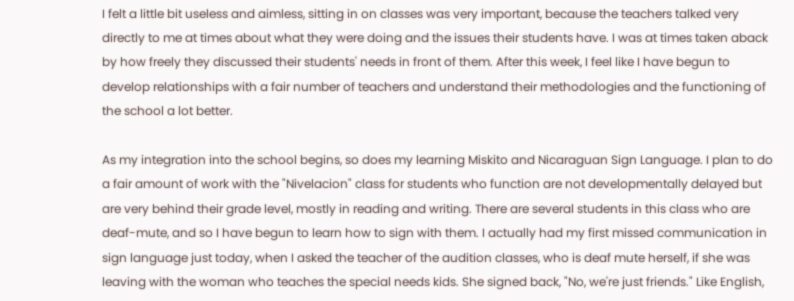I felt a little bit useless and aimless, sitting in on classes was very important, because the teachers talked very directly to me at times about what they were doing and the issues their students have. I was at times taken aback by how freely they discussed their students' needs in front of them. After this week, I feel like I have begun to develop relationships with a fair number of teachers and understand their methodologies and the functioning of the school a lot better.

As my integration into the school begins, so does my learning Miskito and Nicaraguan Sign Language. I plan to do a fair amount of work with the "Nivelacion" class for students who function are not developmentally delayed but are very behind their grade level, mostly in reading and writing. There are several students in this class who are deaf-mute, and so I have begun to learn how to sign with them. I actually had my first missed communication in sign language just today, when I asked the teacher of the audition classes, who is deaf mute herself, if she was leaving with the woman who teaches the special needs kids. She signed back, "No, we're just friends." Like English,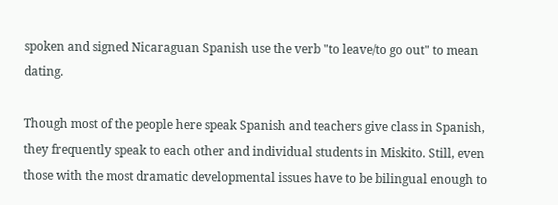spoken and signed Nicaraguan Spanish use the verb "to leave/to go out" to mean dating.

Though most of the people here speak Spanish and teachers give class in Spanish, they frequently speak to each other and individual students in Miskito. Still, even those with the most dramatic developmental issues have to be bilingual enough to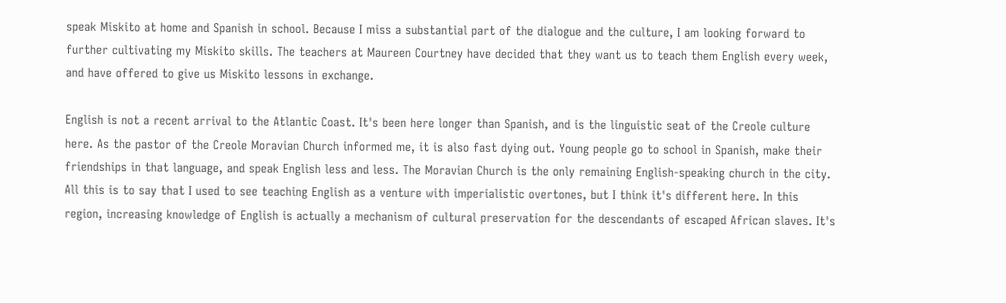speak Miskito at home and Spanish in school. Because I miss a substantial part of the dialogue and the culture, I am looking forward to further cultivating my Miskito skills. The teachers at Maureen Courtney have decided that they want us to teach them English every week, and have offered to give us Miskito lessons in exchange.

English is not a recent arrival to the Atlantic Coast. It's been here longer than Spanish, and is the linguistic seat of the Creole culture here. As the pastor of the Creole Moravian Church informed me, it is also fast dying out. Young people go to school in Spanish, make their friendships in that language, and speak English less and less. The Moravian Church is the only remaining English-speaking church in the city. All this is to say that I used to see teaching English as a venture with imperialistic overtones, but I think it's different here. In this region, increasing knowledge of English is actually a mechanism of cultural preservation for the descendants of escaped African slaves. It's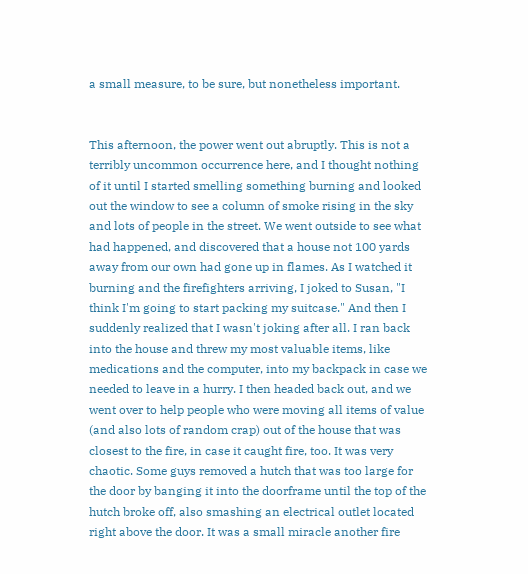a small measure, to be sure, but nonetheless important.


This afternoon, the power went out abruptly. This is not a terribly uncommon occurrence here, and I thought nothing of it until I started smelling something burning and looked out the window to see a column of smoke rising in the sky and lots of people in the street. We went outside to see what had happened, and discovered that a house not 100 yards away from our own had gone up in flames. As I watched it burning and the firefighters arriving, I joked to Susan, "I think I'm going to start packing my suitcase." And then I suddenly realized that I wasn't joking after all. I ran back into the house and threw my most valuable items, like medications and the computer, into my backpack in case we needed to leave in a hurry. I then headed back out, and we went over to help people who were moving all items of value (and also lots of random crap) out of the house that was closest to the fire, in case it caught fire, too. It was very chaotic. Some guys removed a hutch that was too large for the door by banging it into the doorframe until the top of the hutch broke off, also smashing an electrical outlet located right above the door. It was a small miracle another fire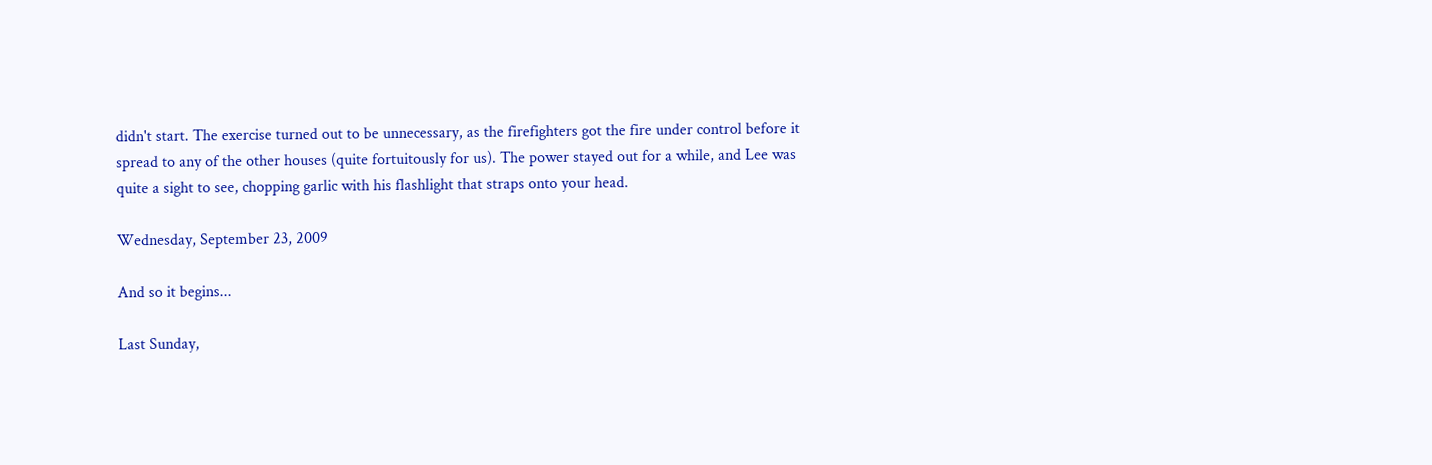didn't start. The exercise turned out to be unnecessary, as the firefighters got the fire under control before it spread to any of the other houses (quite fortuitously for us). The power stayed out for a while, and Lee was quite a sight to see, chopping garlic with his flashlight that straps onto your head.

Wednesday, September 23, 2009

And so it begins...

Last Sunday,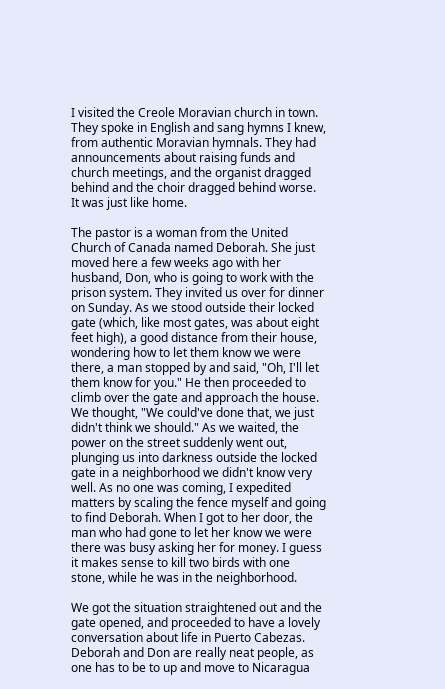I visited the Creole Moravian church in town. They spoke in English and sang hymns I knew, from authentic Moravian hymnals. They had announcements about raising funds and church meetings, and the organist dragged behind and the choir dragged behind worse. It was just like home.

The pastor is a woman from the United Church of Canada named Deborah. She just moved here a few weeks ago with her husband, Don, who is going to work with the prison system. They invited us over for dinner on Sunday. As we stood outside their locked gate (which, like most gates, was about eight feet high), a good distance from their house, wondering how to let them know we were there, a man stopped by and said, "Oh, I'll let them know for you." He then proceeded to climb over the gate and approach the house. We thought, "We could've done that, we just didn't think we should." As we waited, the power on the street suddenly went out, plunging us into darkness outside the locked gate in a neighborhood we didn't know very well. As no one was coming, I expedited matters by scaling the fence myself and going to find Deborah. When I got to her door, the man who had gone to let her know we were there was busy asking her for money. I guess it makes sense to kill two birds with one stone, while he was in the neighborhood.

We got the situation straightened out and the gate opened, and proceeded to have a lovely conversation about life in Puerto Cabezas. Deborah and Don are really neat people, as one has to be to up and move to Nicaragua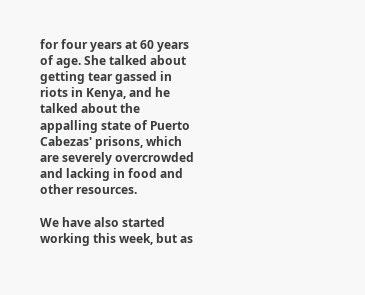for four years at 60 years of age. She talked about getting tear gassed in riots in Kenya, and he talked about the appalling state of Puerto Cabezas' prisons, which are severely overcrowded and lacking in food and other resources.

We have also started working this week, but as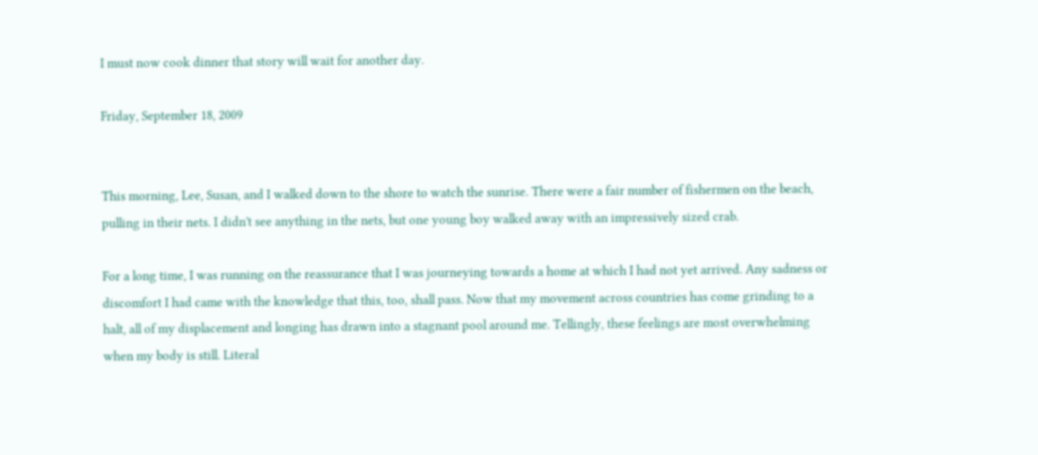I must now cook dinner that story will wait for another day.

Friday, September 18, 2009


This morning, Lee, Susan, and I walked down to the shore to watch the sunrise. There were a fair number of fishermen on the beach, pulling in their nets. I didn't see anything in the nets, but one young boy walked away with an impressively sized crab.

For a long time, I was running on the reassurance that I was journeying towards a home at which I had not yet arrived. Any sadness or discomfort I had came with the knowledge that this, too, shall pass. Now that my movement across countries has come grinding to a halt, all of my displacement and longing has drawn into a stagnant pool around me. Tellingly, these feelings are most overwhelming when my body is still. Literal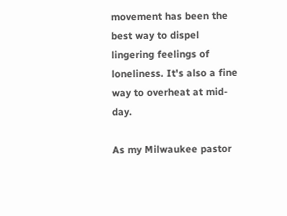movement has been the best way to dispel lingering feelings of loneliness. It's also a fine way to overheat at mid-day.

As my Milwaukee pastor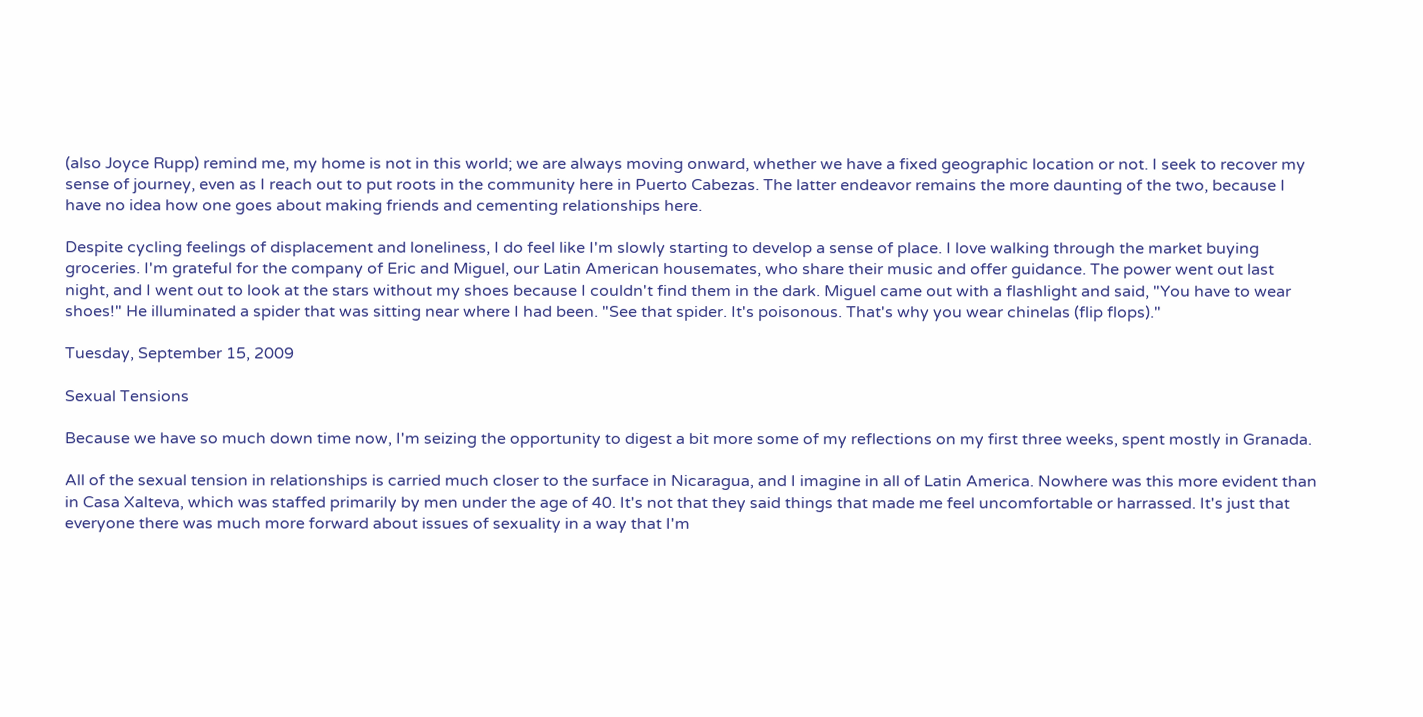(also Joyce Rupp) remind me, my home is not in this world; we are always moving onward, whether we have a fixed geographic location or not. I seek to recover my sense of journey, even as I reach out to put roots in the community here in Puerto Cabezas. The latter endeavor remains the more daunting of the two, because I have no idea how one goes about making friends and cementing relationships here.

Despite cycling feelings of displacement and loneliness, I do feel like I'm slowly starting to develop a sense of place. I love walking through the market buying groceries. I'm grateful for the company of Eric and Miguel, our Latin American housemates, who share their music and offer guidance. The power went out last night, and I went out to look at the stars without my shoes because I couldn't find them in the dark. Miguel came out with a flashlight and said, "You have to wear shoes!" He illuminated a spider that was sitting near where I had been. "See that spider. It's poisonous. That's why you wear chinelas (flip flops)."

Tuesday, September 15, 2009

Sexual Tensions

Because we have so much down time now, I'm seizing the opportunity to digest a bit more some of my reflections on my first three weeks, spent mostly in Granada.

All of the sexual tension in relationships is carried much closer to the surface in Nicaragua, and I imagine in all of Latin America. Nowhere was this more evident than in Casa Xalteva, which was staffed primarily by men under the age of 40. It's not that they said things that made me feel uncomfortable or harrassed. It's just that everyone there was much more forward about issues of sexuality in a way that I'm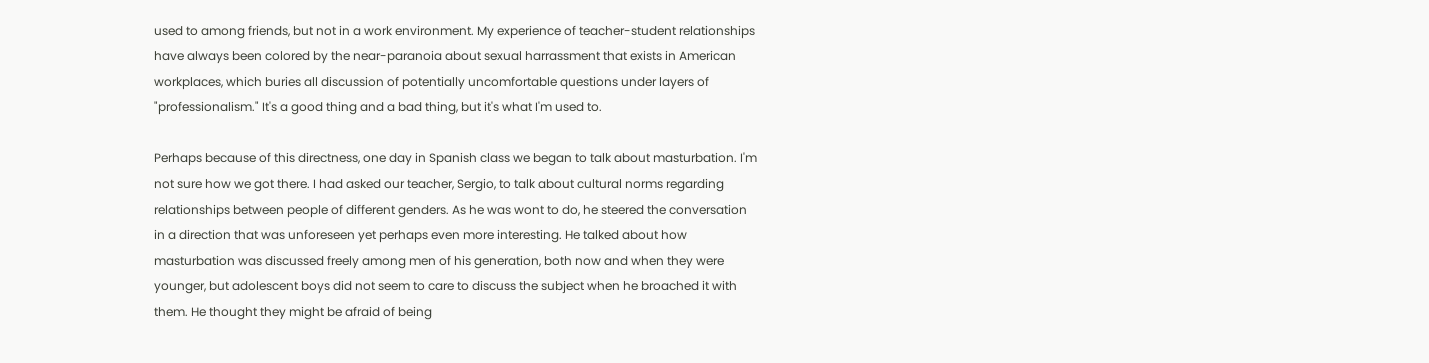used to among friends, but not in a work environment. My experience of teacher-student relationships have always been colored by the near-paranoia about sexual harrassment that exists in American workplaces, which buries all discussion of potentially uncomfortable questions under layers of "professionalism." It's a good thing and a bad thing, but it's what I'm used to.

Perhaps because of this directness, one day in Spanish class we began to talk about masturbation. I'm not sure how we got there. I had asked our teacher, Sergio, to talk about cultural norms regarding relationships between people of different genders. As he was wont to do, he steered the conversation in a direction that was unforeseen yet perhaps even more interesting. He talked about how masturbation was discussed freely among men of his generation, both now and when they were younger, but adolescent boys did not seem to care to discuss the subject when he broached it with them. He thought they might be afraid of being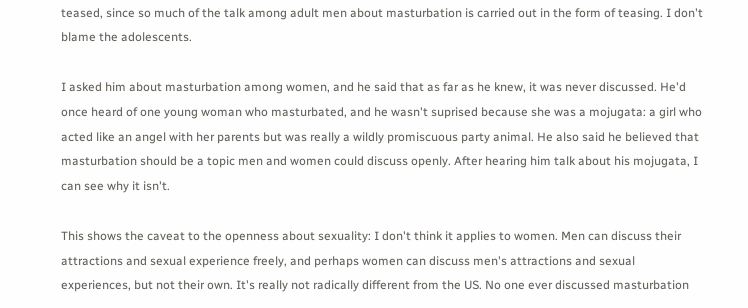teased, since so much of the talk among adult men about masturbation is carried out in the form of teasing. I don't blame the adolescents.

I asked him about masturbation among women, and he said that as far as he knew, it was never discussed. He'd once heard of one young woman who masturbated, and he wasn't suprised because she was a mojugata: a girl who acted like an angel with her parents but was really a wildly promiscuous party animal. He also said he believed that masturbation should be a topic men and women could discuss openly. After hearing him talk about his mojugata, I can see why it isn't.

This shows the caveat to the openness about sexuality: I don't think it applies to women. Men can discuss their attractions and sexual experience freely, and perhaps women can discuss men's attractions and sexual experiences, but not their own. It's really not radically different from the US. No one ever discussed masturbation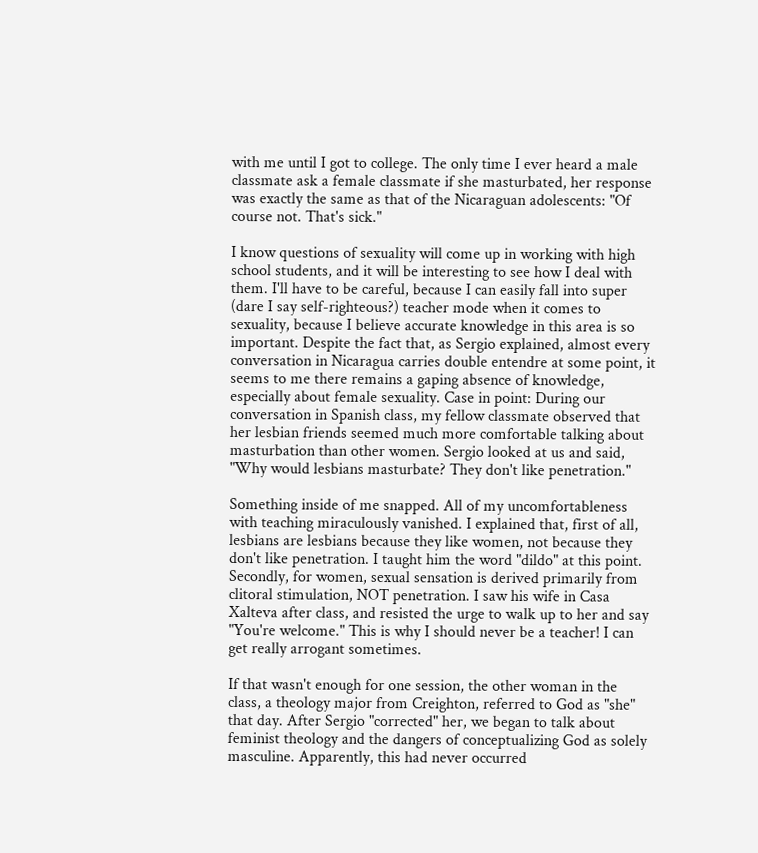with me until I got to college. The only time I ever heard a male classmate ask a female classmate if she masturbated, her response was exactly the same as that of the Nicaraguan adolescents: "Of course not. That's sick."

I know questions of sexuality will come up in working with high school students, and it will be interesting to see how I deal with them. I'll have to be careful, because I can easily fall into super (dare I say self-righteous?) teacher mode when it comes to sexuality, because I believe accurate knowledge in this area is so important. Despite the fact that, as Sergio explained, almost every conversation in Nicaragua carries double entendre at some point, it seems to me there remains a gaping absence of knowledge, especially about female sexuality. Case in point: During our conversation in Spanish class, my fellow classmate observed that her lesbian friends seemed much more comfortable talking about masturbation than other women. Sergio looked at us and said, "Why would lesbians masturbate? They don't like penetration."

Something inside of me snapped. All of my uncomfortableness with teaching miraculously vanished. I explained that, first of all, lesbians are lesbians because they like women, not because they don't like penetration. I taught him the word "dildo" at this point. Secondly, for women, sexual sensation is derived primarily from clitoral stimulation, NOT penetration. I saw his wife in Casa Xalteva after class, and resisted the urge to walk up to her and say "You're welcome." This is why I should never be a teacher! I can get really arrogant sometimes.

If that wasn't enough for one session, the other woman in the class, a theology major from Creighton, referred to God as "she" that day. After Sergio "corrected" her, we began to talk about feminist theology and the dangers of conceptualizing God as solely masculine. Apparently, this had never occurred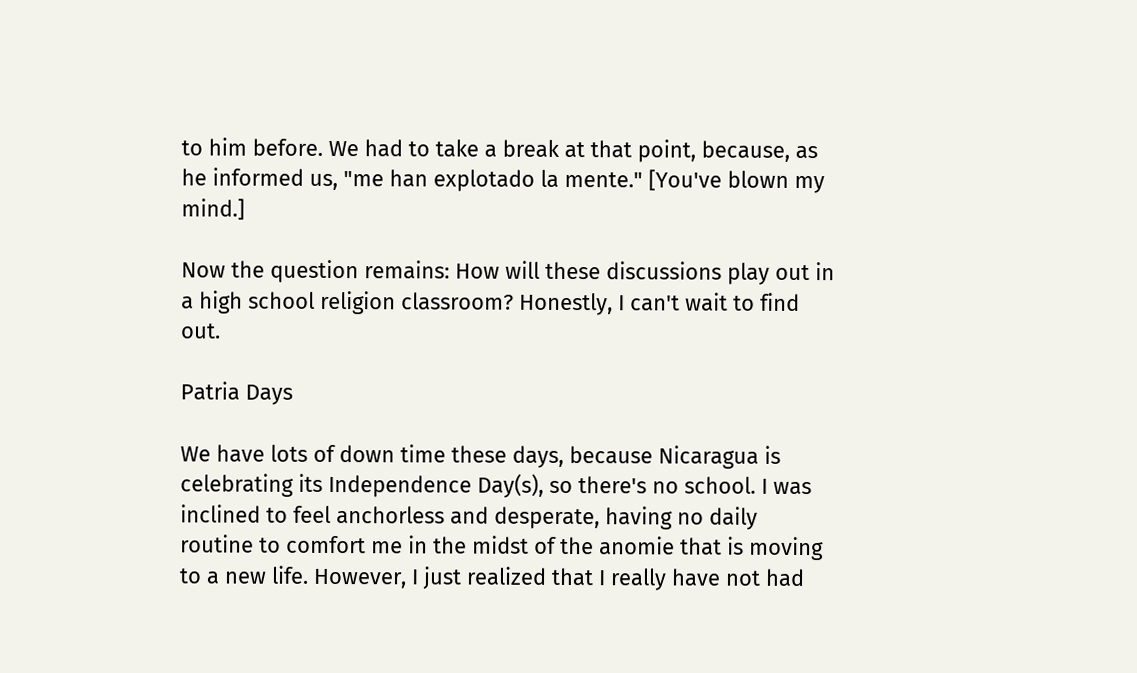to him before. We had to take a break at that point, because, as he informed us, "me han explotado la mente." [You've blown my mind.]

Now the question remains: How will these discussions play out in a high school religion classroom? Honestly, I can't wait to find out.

Patria Days

We have lots of down time these days, because Nicaragua is celebrating its Independence Day(s), so there's no school. I was inclined to feel anchorless and desperate, having no daily routine to comfort me in the midst of the anomie that is moving to a new life. However, I just realized that I really have not had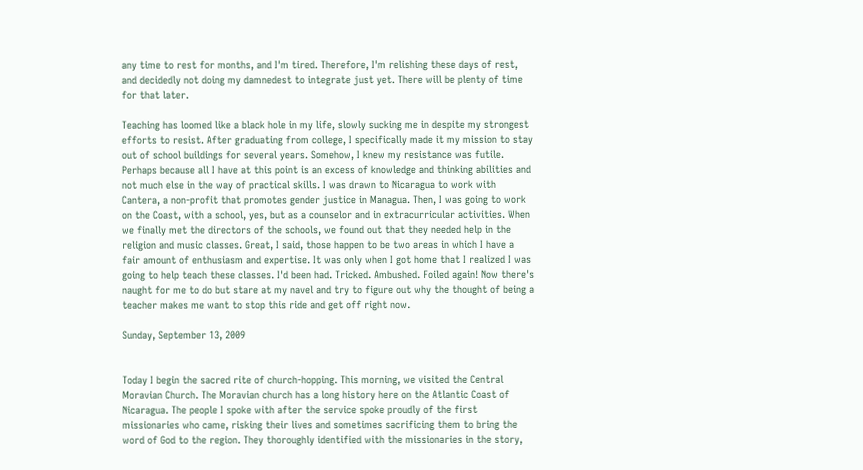any time to rest for months, and I'm tired. Therefore, I'm relishing these days of rest, and decidedly not doing my damnedest to integrate just yet. There will be plenty of time for that later.

Teaching has loomed like a black hole in my life, slowly sucking me in despite my strongest efforts to resist. After graduating from college, I specifically made it my mission to stay out of school buildings for several years. Somehow, I knew my resistance was futile. Perhaps because all I have at this point is an excess of knowledge and thinking abilities and not much else in the way of practical skills. I was drawn to Nicaragua to work with Cantera, a non-profit that promotes gender justice in Managua. Then, I was going to work on the Coast, with a school, yes, but as a counselor and in extracurricular activities. When we finally met the directors of the schools, we found out that they needed help in the religion and music classes. Great, I said, those happen to be two areas in which I have a fair amount of enthusiasm and expertise. It was only when I got home that I realized I was going to help teach these classes. I'd been had. Tricked. Ambushed. Foiled again! Now there's naught for me to do but stare at my navel and try to figure out why the thought of being a teacher makes me want to stop this ride and get off right now.

Sunday, September 13, 2009


Today I begin the sacred rite of church-hopping. This morning, we visited the Central Moravian Church. The Moravian church has a long history here on the Atlantic Coast of Nicaragua. The people I spoke with after the service spoke proudly of the first missionaries who came, risking their lives and sometimes sacrificing them to bring the word of God to the region. They thoroughly identified with the missionaries in the story,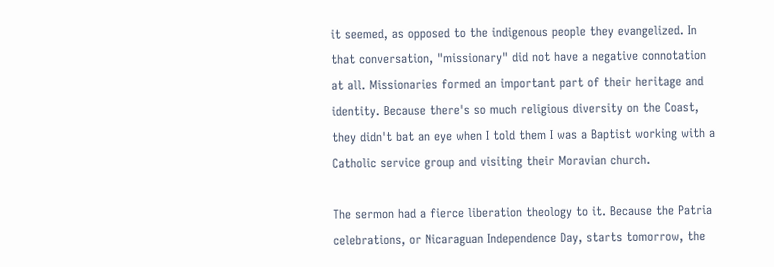it seemed, as opposed to the indigenous people they evangelized. In that conversation, "missionary" did not have a negative connotation at all. Missionaries formed an important part of their heritage and identity. Because there's so much religious diversity on the Coast, they didn't bat an eye when I told them I was a Baptist working with a Catholic service group and visiting their Moravian church.

The sermon had a fierce liberation theology to it. Because the Patria celebrations, or Nicaraguan Independence Day, starts tomorrow, the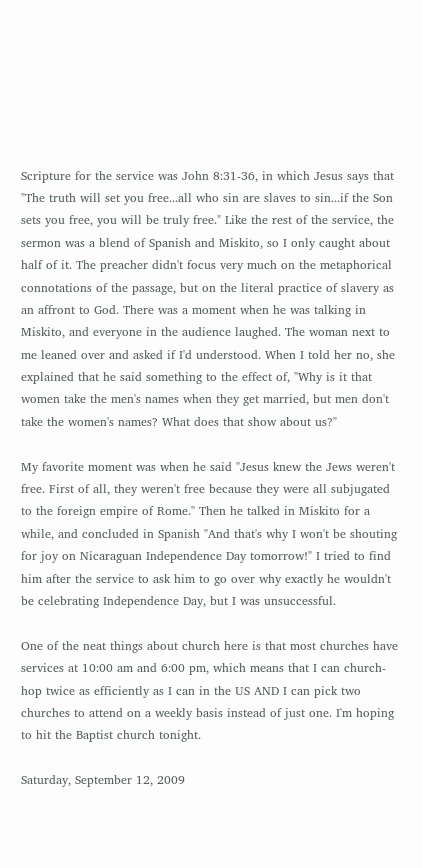Scripture for the service was John 8:31-36, in which Jesus says that "The truth will set you free...all who sin are slaves to sin...if the Son sets you free, you will be truly free." Like the rest of the service, the sermon was a blend of Spanish and Miskito, so I only caught about half of it. The preacher didn't focus very much on the metaphorical connotations of the passage, but on the literal practice of slavery as an affront to God. There was a moment when he was talking in Miskito, and everyone in the audience laughed. The woman next to me leaned over and asked if I'd understood. When I told her no, she explained that he said something to the effect of, "Why is it that women take the men's names when they get married, but men don't take the women's names? What does that show about us?"

My favorite moment was when he said "Jesus knew the Jews weren't free. First of all, they weren't free because they were all subjugated to the foreign empire of Rome." Then he talked in Miskito for a while, and concluded in Spanish "And that's why I won't be shouting for joy on Nicaraguan Independence Day tomorrow!" I tried to find him after the service to ask him to go over why exactly he wouldn't be celebrating Independence Day, but I was unsuccessful.

One of the neat things about church here is that most churches have services at 10:00 am and 6:00 pm, which means that I can church-hop twice as efficiently as I can in the US AND I can pick two churches to attend on a weekly basis instead of just one. I'm hoping to hit the Baptist church tonight.

Saturday, September 12, 2009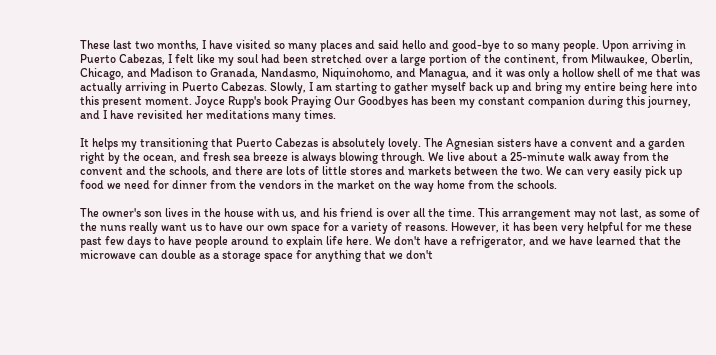These last two months, I have visited so many places and said hello and good-bye to so many people. Upon arriving in Puerto Cabezas, I felt like my soul had been stretched over a large portion of the continent, from Milwaukee, Oberlin, Chicago, and Madison to Granada, Nandasmo, Niquinohomo, and Managua, and it was only a hollow shell of me that was actually arriving in Puerto Cabezas. Slowly, I am starting to gather myself back up and bring my entire being here into this present moment. Joyce Rupp's book Praying Our Goodbyes has been my constant companion during this journey, and I have revisited her meditations many times.

It helps my transitioning that Puerto Cabezas is absolutely lovely. The Agnesian sisters have a convent and a garden right by the ocean, and fresh sea breeze is always blowing through. We live about a 25-minute walk away from the convent and the schools, and there are lots of little stores and markets between the two. We can very easily pick up food we need for dinner from the vendors in the market on the way home from the schools.

The owner's son lives in the house with us, and his friend is over all the time. This arrangement may not last, as some of the nuns really want us to have our own space for a variety of reasons. However, it has been very helpful for me these past few days to have people around to explain life here. We don't have a refrigerator, and we have learned that the microwave can double as a storage space for anything that we don't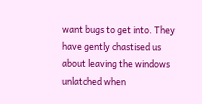want bugs to get into. They have gently chastised us about leaving the windows unlatched when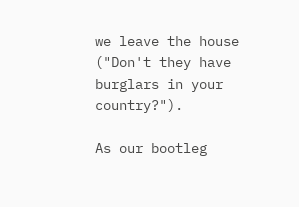we leave the house ("Don't they have burglars in your country?").

As our bootleg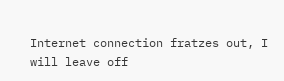Internet connection fratzes out, I will leave off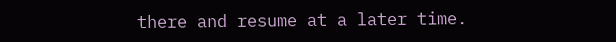there and resume at a later time.